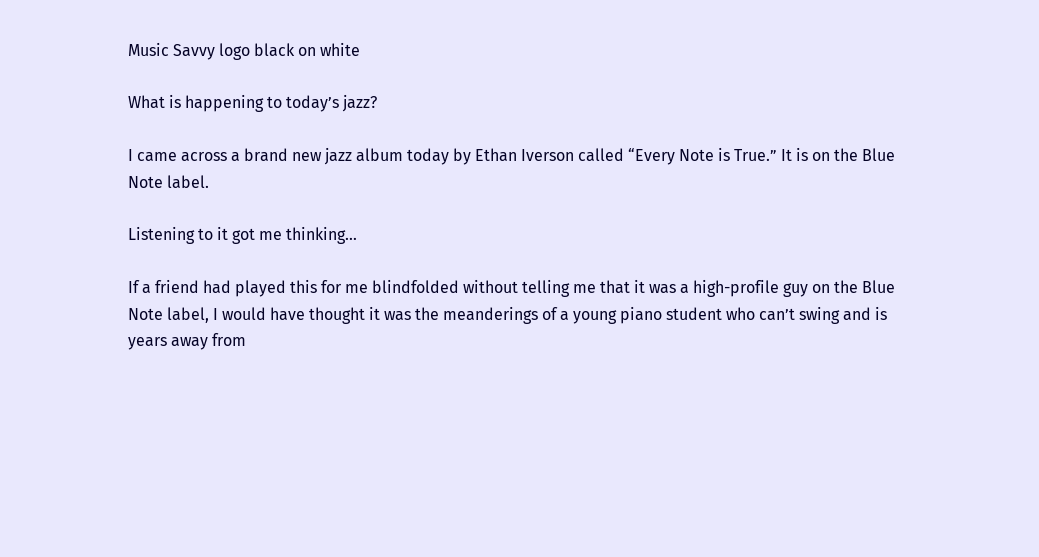Music Savvy logo black on white

What is happening to today’s jazz?

I came across a brand new jazz album today by Ethan Iverson called “Every Note is True.” It is on the Blue Note label.

Listening to it got me thinking…

If a friend had played this for me blindfolded without telling me that it was a high-profile guy on the Blue Note label, I would have thought it was the meanderings of a young piano student who can’t swing and is years away from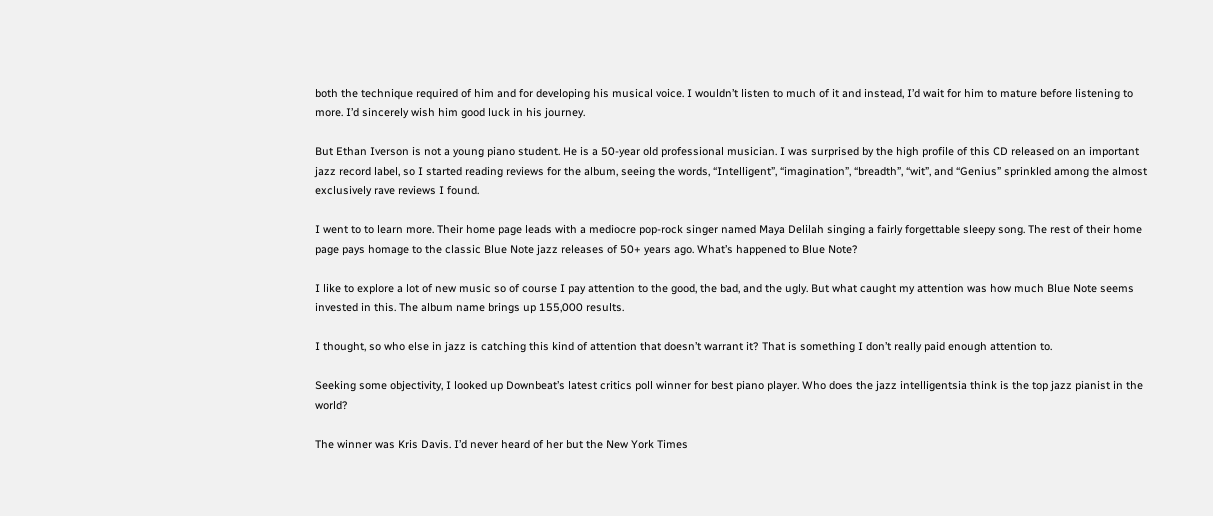both the technique required of him and for developing his musical voice. I wouldn’t listen to much of it and instead, I’d wait for him to mature before listening to more. I’d sincerely wish him good luck in his journey.

But Ethan Iverson is not a young piano student. He is a 50-year old professional musician. I was surprised by the high profile of this CD released on an important jazz record label, so I started reading reviews for the album, seeing the words, “Intelligent”, “imagination”, “breadth”, “wit”, and “Genius” sprinkled among the almost exclusively rave reviews I found.

I went to to learn more. Their home page leads with a mediocre pop-rock singer named Maya Delilah singing a fairly forgettable sleepy song. The rest of their home page pays homage to the classic Blue Note jazz releases of 50+ years ago. What’s happened to Blue Note?

I like to explore a lot of new music so of course I pay attention to the good, the bad, and the ugly. But what caught my attention was how much Blue Note seems invested in this. The album name brings up 155,000 results.

I thought, so who else in jazz is catching this kind of attention that doesn’t warrant it? That is something I don’t really paid enough attention to.

Seeking some objectivity, I looked up Downbeat’s latest critics poll winner for best piano player. Who does the jazz intelligentsia think is the top jazz pianist in the world?

The winner was Kris Davis. I’d never heard of her but the New York Times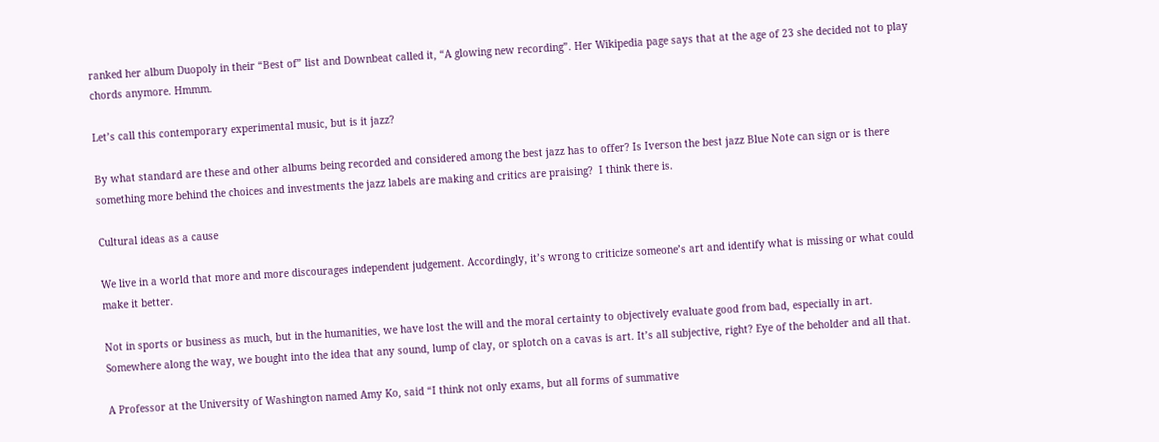ranked her album Duopoly in their “Best of” list and Downbeat called it, “A glowing new recording”. Her Wikipedia page says that at the age of 23 she decided not to play chords anymore. Hmmm.

Let’s call this contemporary experimental music, but is it jazz?

By what standard are these and other albums being recorded and considered among the best jazz has to offer? Is Iverson the best jazz Blue Note can sign or is there something more behind the choices and investments the jazz labels are making and critics are praising?  I think there is.

Cultural ideas as a cause

We live in a world that more and more discourages independent judgement. Accordingly, it’s wrong to criticize someone’s art and identify what is missing or what could make it better.

Not in sports or business as much, but in the humanities, we have lost the will and the moral certainty to objectively evaluate good from bad, especially in art. Somewhere along the way, we bought into the idea that any sound, lump of clay, or splotch on a cavas is art. It’s all subjective, right? Eye of the beholder and all that.

A Professor at the University of Washington named Amy Ko, said “I think not only exams, but all forms of summative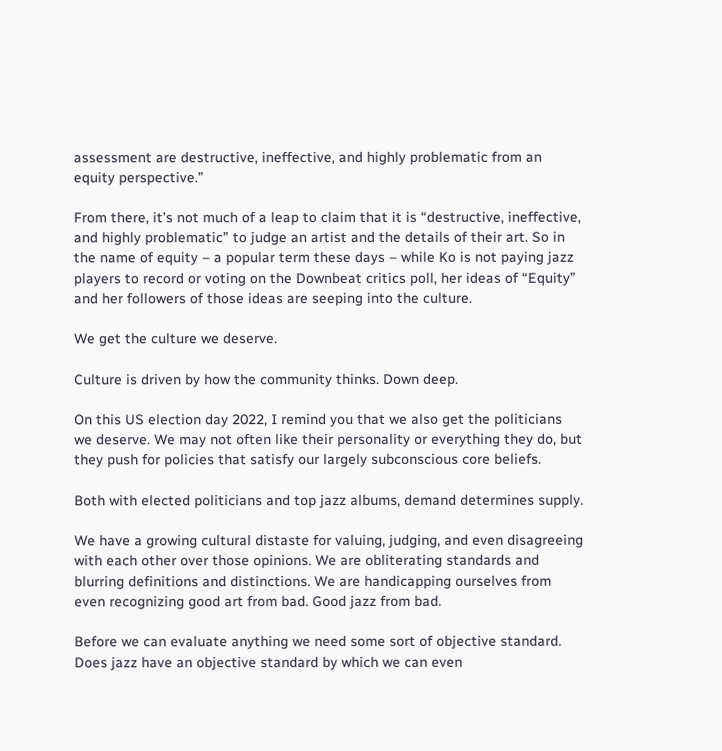assessment are destructive, ineffective, and highly problematic from an equity perspective.”

From there, it’s not much of a leap to claim that it is “destructive, ineffective, and highly problematic” to judge an artist and the details of their art. So in the name of equity – a popular term these days – while Ko is not paying jazz players to record or voting on the Downbeat critics poll, her ideas of “Equity” and her followers of those ideas are seeping into the culture.

We get the culture we deserve.

Culture is driven by how the community thinks. Down deep.

On this US election day 2022, I remind you that we also get the politicians we deserve. We may not often like their personality or everything they do, but they push for policies that satisfy our largely subconscious core beliefs.

Both with elected politicians and top jazz albums, demand determines supply.

We have a growing cultural distaste for valuing, judging, and even disagreeing with each other over those opinions. We are obliterating standards and blurring definitions and distinctions. We are handicapping ourselves from even recognizing good art from bad. Good jazz from bad.

Before we can evaluate anything we need some sort of objective standard. Does jazz have an objective standard by which we can even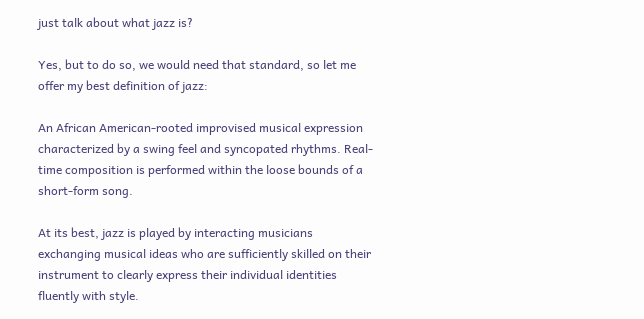just talk about what jazz is?

Yes, but to do so, we would need that standard, so let me offer my best definition of jazz:

An African American-rooted improvised musical expression characterized by a swing feel and syncopated rhythms. Real-time composition is performed within the loose bounds of a short-form song.

At its best, jazz is played by interacting musicians exchanging musical ideas who are sufficiently skilled on their instrument to clearly express their individual identities fluently with style.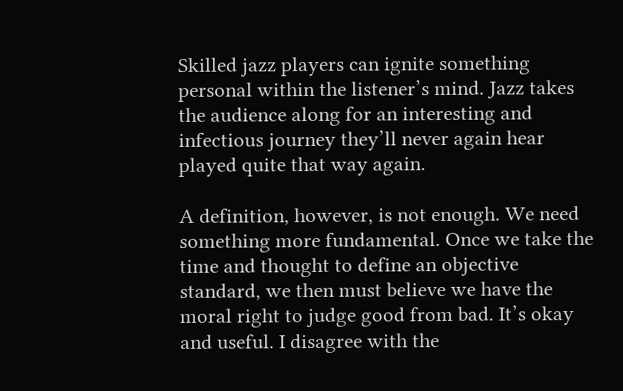Skilled jazz players can ignite something personal within the listener’s mind. Jazz takes the audience along for an interesting and infectious journey they’ll never again hear played quite that way again.

A definition, however, is not enough. We need something more fundamental. Once we take the time and thought to define an objective standard, we then must believe we have the moral right to judge good from bad. It’s okay and useful. I disagree with the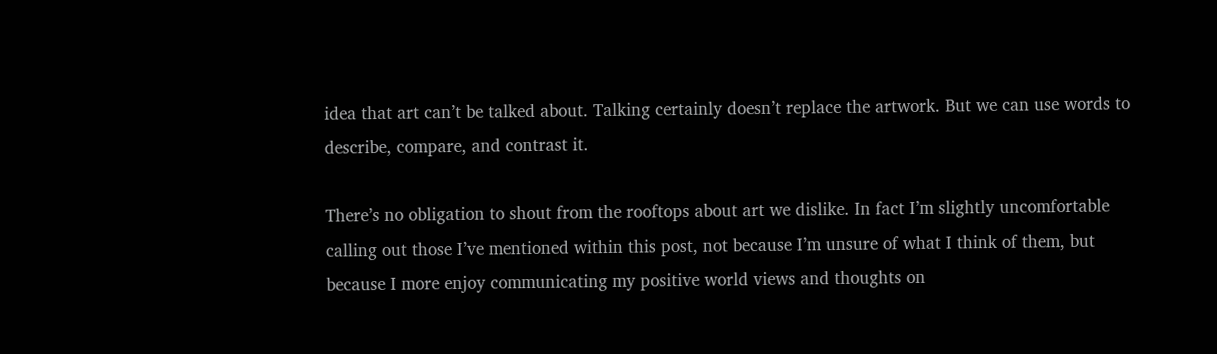idea that art can’t be talked about. Talking certainly doesn’t replace the artwork. But we can use words to describe, compare, and contrast it.

There’s no obligation to shout from the rooftops about art we dislike. In fact I’m slightly uncomfortable calling out those I’ve mentioned within this post, not because I’m unsure of what I think of them, but because I more enjoy communicating my positive world views and thoughts on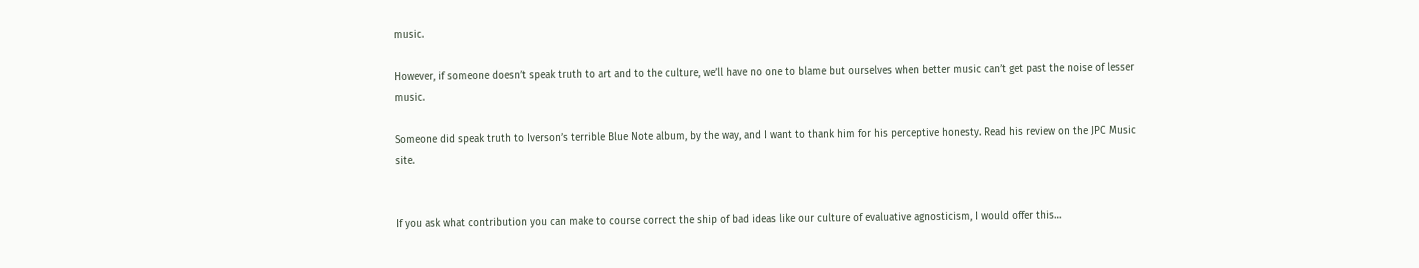music.

However, if someone doesn’t speak truth to art and to the culture, we’ll have no one to blame but ourselves when better music can’t get past the noise of lesser music.

Someone did speak truth to Iverson’s terrible Blue Note album, by the way, and I want to thank him for his perceptive honesty. Read his review on the JPC Music site.


If you ask what contribution you can make to course correct the ship of bad ideas like our culture of evaluative agnosticism, I would offer this…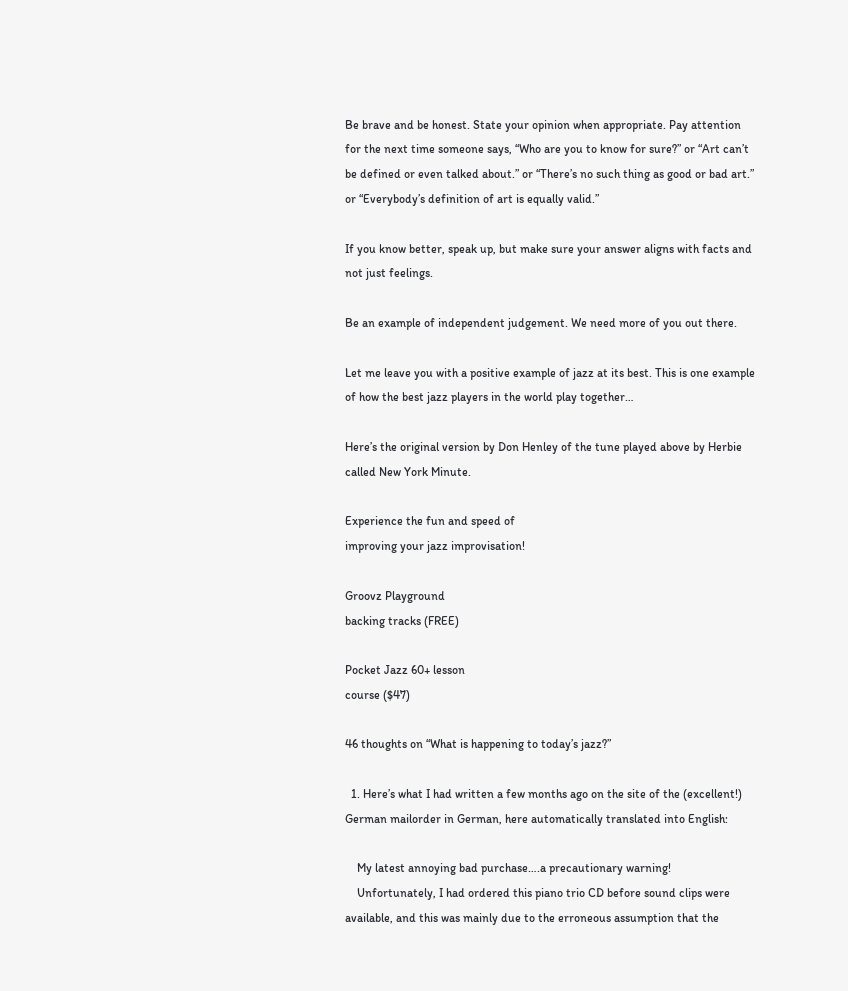Be brave and be honest. State your opinion when appropriate. Pay attention for the next time someone says, “Who are you to know for sure?” or “Art can’t be defined or even talked about.” or “There’s no such thing as good or bad art.” or “Everybody’s definition of art is equally valid.”

If you know better, speak up, but make sure your answer aligns with facts and not just feelings.

Be an example of independent judgement. We need more of you out there.

Let me leave you with a positive example of jazz at its best. This is one example of how the best jazz players in the world play together…

Here’s the original version by Don Henley of the tune played above by Herbie called New York Minute.

Experience the fun and speed of
improving your jazz improvisation!

Groovz Playground
backing tracks (FREE)

Pocket Jazz 60+ lesson
course ($47)

46 thoughts on “What is happening to today’s jazz?”

  1. Here’s what I had written a few months ago on the site of the (excellent!) German mailorder in German, here automatically translated into English:

    My latest annoying bad purchase….a precautionary warning!
    Unfortunately, I had ordered this piano trio CD before sound clips were available, and this was mainly due to the erroneous assumption that the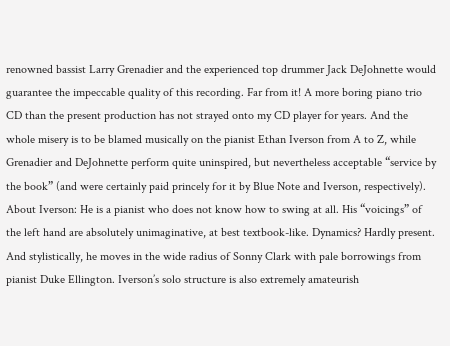renowned bassist Larry Grenadier and the experienced top drummer Jack DeJohnette would guarantee the impeccable quality of this recording. Far from it! A more boring piano trio CD than the present production has not strayed onto my CD player for years. And the whole misery is to be blamed musically on the pianist Ethan Iverson from A to Z, while Grenadier and DeJohnette perform quite uninspired, but nevertheless acceptable “service by the book” (and were certainly paid princely for it by Blue Note and Iverson, respectively). About Iverson: He is a pianist who does not know how to swing at all. His “voicings” of the left hand are absolutely unimaginative, at best textbook-like. Dynamics? Hardly present. And stylistically, he moves in the wide radius of Sonny Clark with pale borrowings from pianist Duke Ellington. Iverson’s solo structure is also extremely amateurish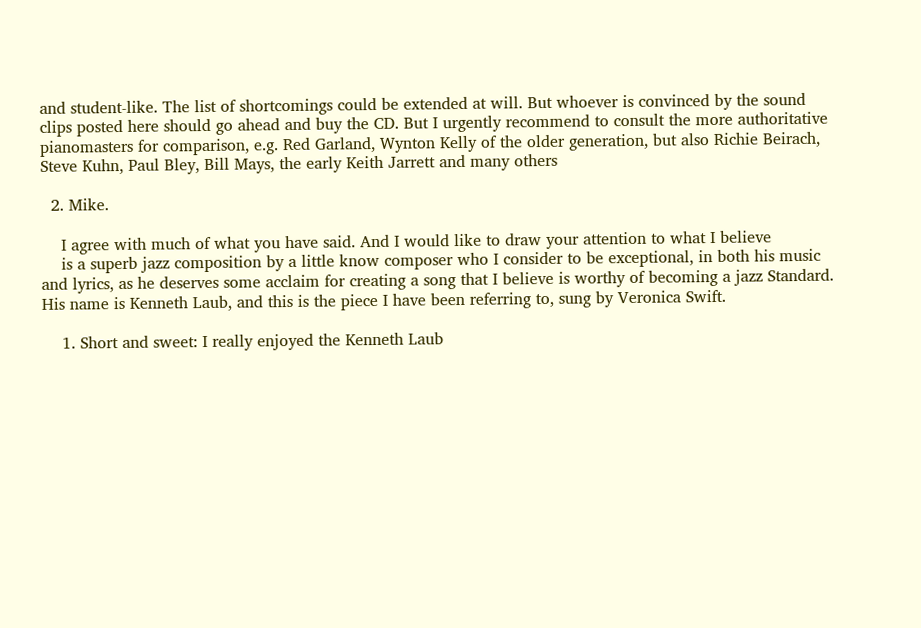and student-like. The list of shortcomings could be extended at will. But whoever is convinced by the sound clips posted here should go ahead and buy the CD. But I urgently recommend to consult the more authoritative pianomasters for comparison, e.g. Red Garland, Wynton Kelly of the older generation, but also Richie Beirach, Steve Kuhn, Paul Bley, Bill Mays, the early Keith Jarrett and many others

  2. Mike.

    I agree with much of what you have said. And I would like to draw your attention to what I believe
    is a superb jazz composition by a little know composer who I consider to be exceptional, in both his music and lyrics, as he deserves some acclaim for creating a song that I believe is worthy of becoming a jazz Standard. His name is Kenneth Laub, and this is the piece I have been referring to, sung by Veronica Swift.

    1. Short and sweet: I really enjoyed the Kenneth Laub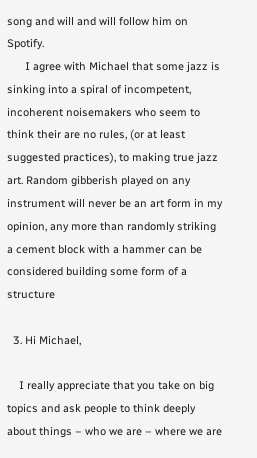song and will and will follow him on Spotify.
      I agree with Michael that some jazz is sinking into a spiral of incompetent, incoherent noisemakers who seem to think their are no rules, (or at least suggested practices), to making true jazz art. Random gibberish played on any instrument will never be an art form in my opinion, any more than randomly striking a cement block with a hammer can be considered building some form of a structure

  3. Hi Michael,

    I really appreciate that you take on big topics and ask people to think deeply about things – who we are – where we are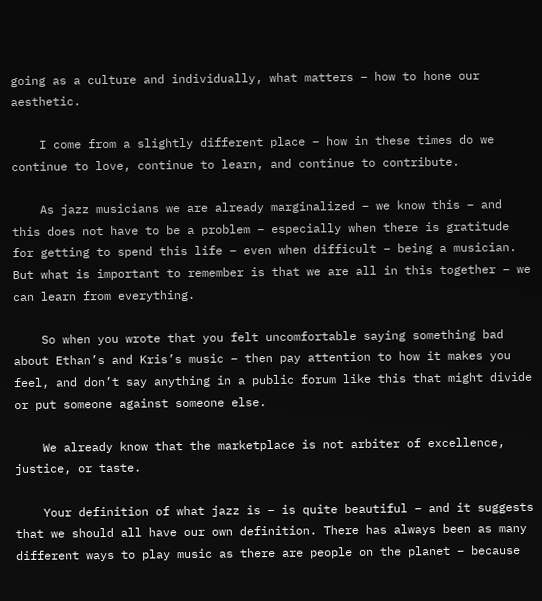going as a culture and individually, what matters – how to hone our aesthetic.

    I come from a slightly different place – how in these times do we continue to love, continue to learn, and continue to contribute.

    As jazz musicians we are already marginalized – we know this – and this does not have to be a problem – especially when there is gratitude for getting to spend this life – even when difficult – being a musician. But what is important to remember is that we are all in this together – we can learn from everything.

    So when you wrote that you felt uncomfortable saying something bad about Ethan’s and Kris’s music – then pay attention to how it makes you feel, and don’t say anything in a public forum like this that might divide or put someone against someone else.

    We already know that the marketplace is not arbiter of excellence, justice, or taste.

    Your definition of what jazz is – is quite beautiful – and it suggests that we should all have our own definition. There has always been as many different ways to play music as there are people on the planet – because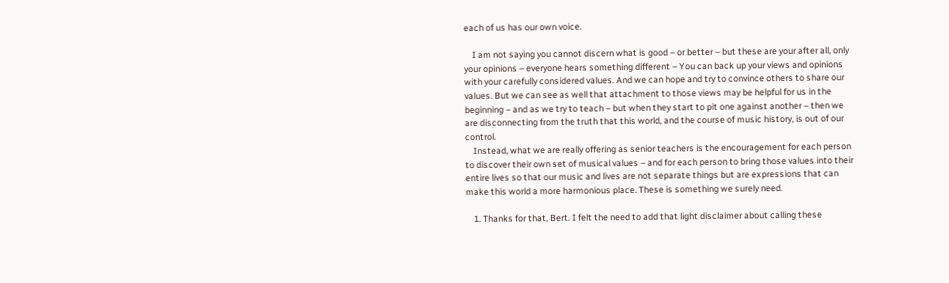each of us has our own voice.

    I am not saying you cannot discern what is good – or better – but these are your after all, only your opinions – everyone hears something different – You can back up your views and opinions with your carefully considered values. And we can hope and try to convince others to share our values. But we can see as well that attachment to those views may be helpful for us in the beginning – and as we try to teach – but when they start to pit one against another – then we are disconnecting from the truth that this world, and the course of music history, is out of our control.
    Instead, what we are really offering as senior teachers is the encouragement for each person to discover their own set of musical values – and for each person to bring those values into their entire lives so that our music and lives are not separate things but are expressions that can make this world a more harmonious place. These is something we surely need.

    1. Thanks for that, Bert. I felt the need to add that light disclaimer about calling these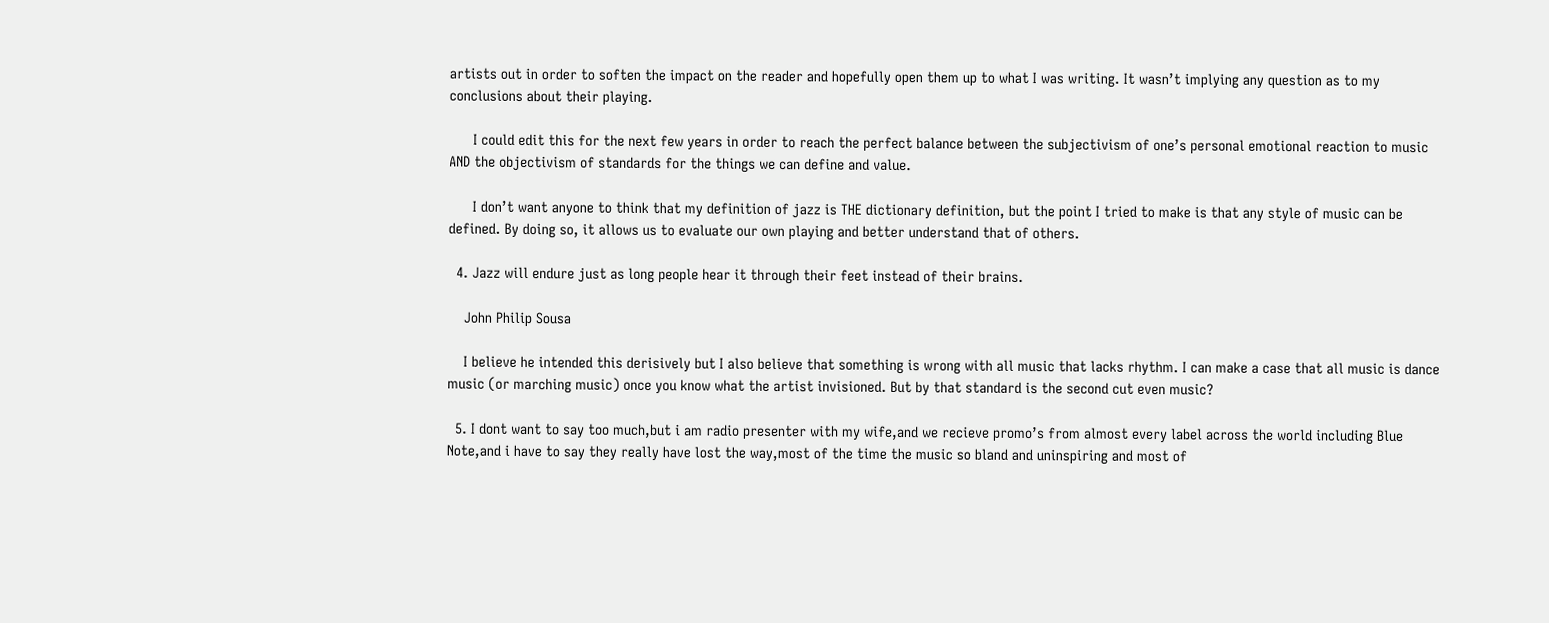artists out in order to soften the impact on the reader and hopefully open them up to what I was writing. It wasn’t implying any question as to my conclusions about their playing.

      I could edit this for the next few years in order to reach the perfect balance between the subjectivism of one’s personal emotional reaction to music AND the objectivism of standards for the things we can define and value.

      I don’t want anyone to think that my definition of jazz is THE dictionary definition, but the point I tried to make is that any style of music can be defined. By doing so, it allows us to evaluate our own playing and better understand that of others.

  4. Jazz will endure just as long people hear it through their feet instead of their brains.

    John Philip Sousa

    I believe he intended this derisively but I also believe that something is wrong with all music that lacks rhythm. I can make a case that all music is dance music (or marching music) once you know what the artist invisioned. But by that standard is the second cut even music?

  5. I dont want to say too much,but i am radio presenter with my wife,and we recieve promo’s from almost every label across the world including Blue Note,and i have to say they really have lost the way,most of the time the music so bland and uninspiring and most of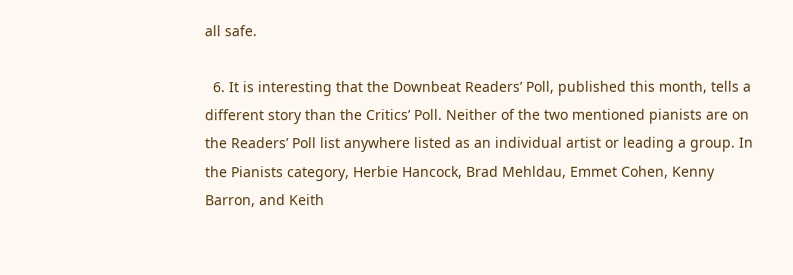all safe.

  6. It is interesting that the Downbeat Readers’ Poll, published this month, tells a different story than the Critics’ Poll. Neither of the two mentioned pianists are on the Readers’ Poll list anywhere listed as an individual artist or leading a group. In the Pianists category, Herbie Hancock, Brad Mehldau, Emmet Cohen, Kenny Barron, and Keith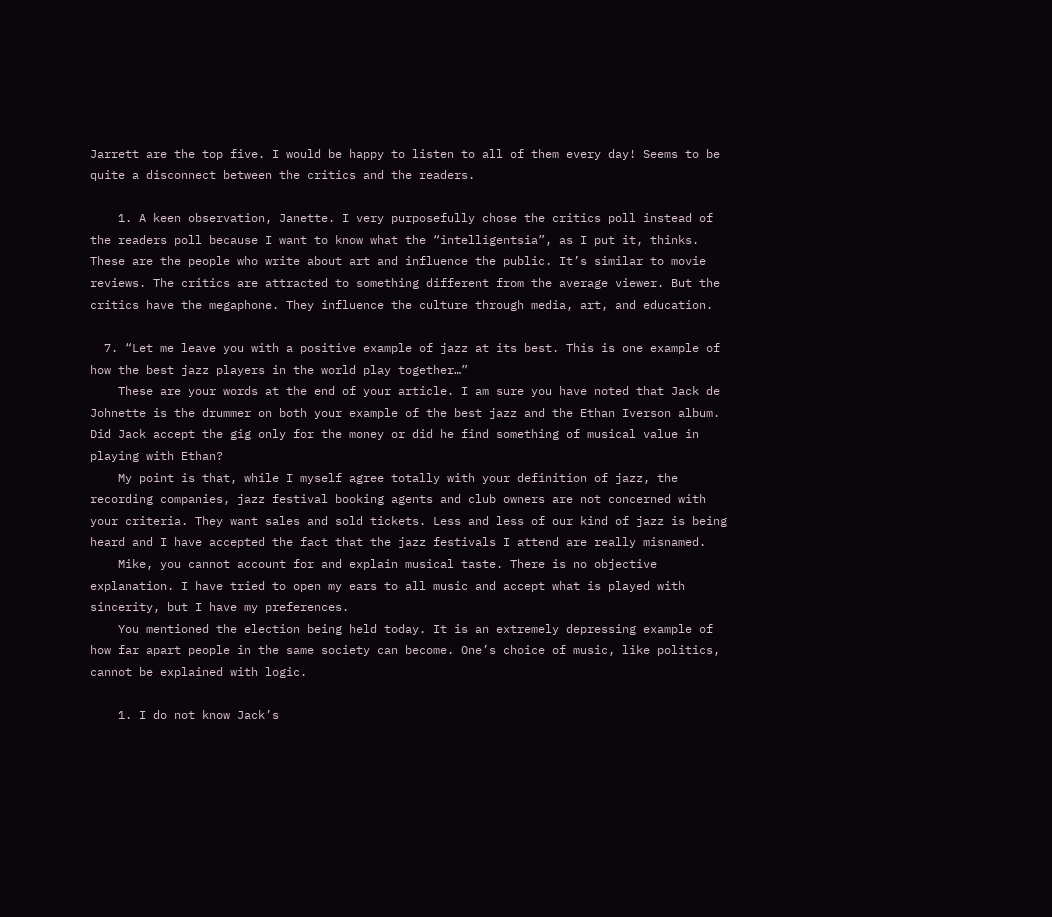Jarrett are the top five. I would be happy to listen to all of them every day! Seems to be quite a disconnect between the critics and the readers.

    1. A keen observation, Janette. I very purposefully chose the critics poll instead of the readers poll because I want to know what the “intelligentsia”, as I put it, thinks. These are the people who write about art and influence the public. It’s similar to movie reviews. The critics are attracted to something different from the average viewer. But the critics have the megaphone. They influence the culture through media, art, and education.

  7. “Let me leave you with a positive example of jazz at its best. This is one example of how the best jazz players in the world play together…”
    These are your words at the end of your article. I am sure you have noted that Jack de Johnette is the drummer on both your example of the best jazz and the Ethan Iverson album. Did Jack accept the gig only for the money or did he find something of musical value in playing with Ethan?
    My point is that, while I myself agree totally with your definition of jazz, the recording companies, jazz festival booking agents and club owners are not concerned with your criteria. They want sales and sold tickets. Less and less of our kind of jazz is being heard and I have accepted the fact that the jazz festivals I attend are really misnamed.
    Mike, you cannot account for and explain musical taste. There is no objective explanation. I have tried to open my ears to all music and accept what is played with sincerity, but I have my preferences.
    You mentioned the election being held today. It is an extremely depressing example of how far apart people in the same society can become. One’s choice of music, like politics, cannot be explained with logic.

    1. I do not know Jack’s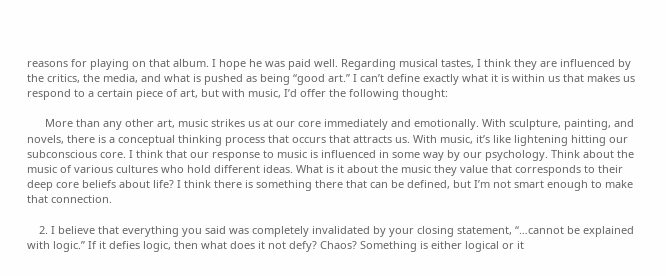reasons for playing on that album. I hope he was paid well. Regarding musical tastes, I think they are influenced by the critics, the media, and what is pushed as being “good art.” I can’t define exactly what it is within us that makes us respond to a certain piece of art, but with music, I’d offer the following thought:

      More than any other art, music strikes us at our core immediately and emotionally. With sculpture, painting, and novels, there is a conceptual thinking process that occurs that attracts us. With music, it’s like lightening hitting our subconscious core. I think that our response to music is influenced in some way by our psychology. Think about the music of various cultures who hold different ideas. What is it about the music they value that corresponds to their deep core beliefs about life? I think there is something there that can be defined, but I’m not smart enough to make that connection.

    2. I believe that everything you said was completely invalidated by your closing statement, “…cannot be explained with logic.” If it defies logic, then what does it not defy? Chaos? Something is either logical or it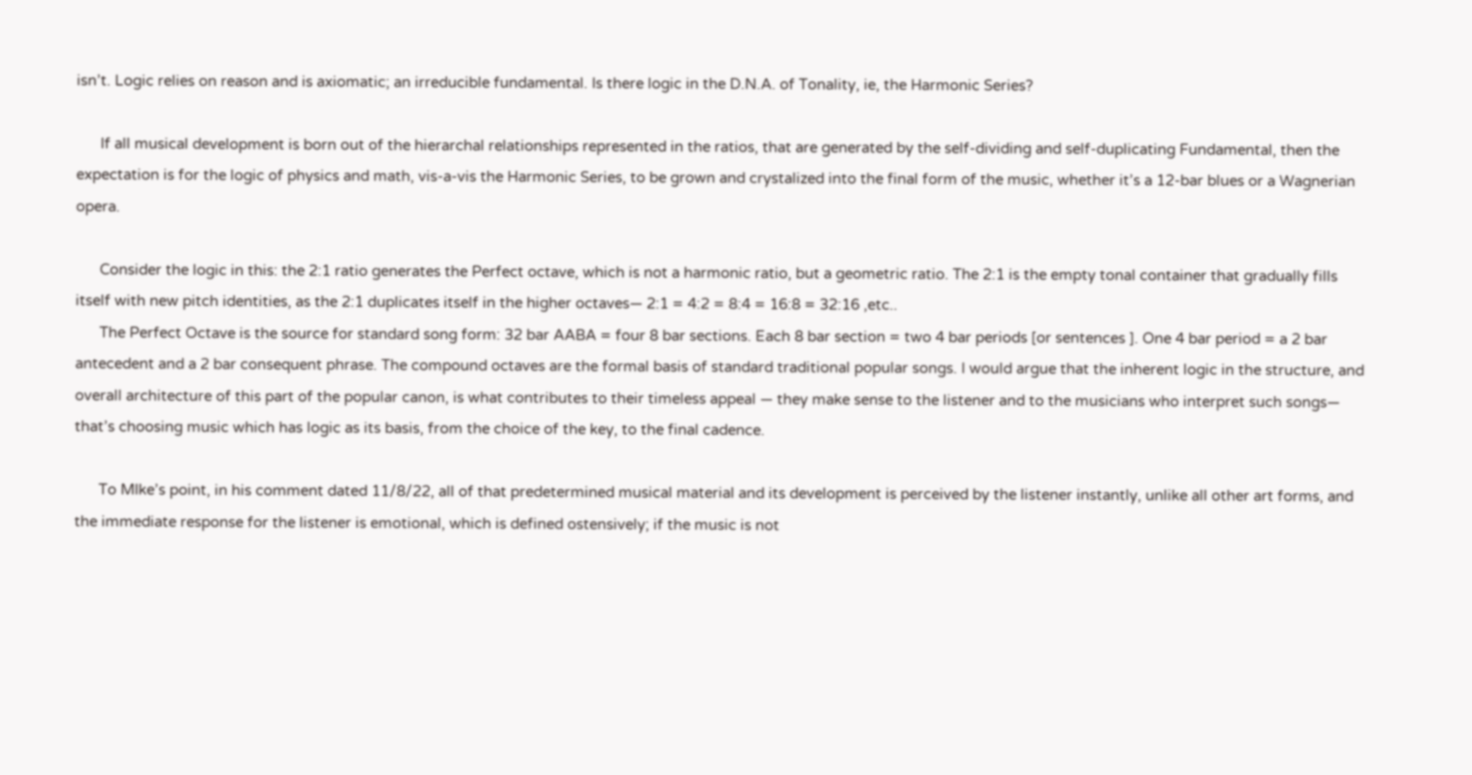isn’t. Logic relies on reason and is axiomatic; an irreducible fundamental. Is there logic in the D.N.A. of Tonality, ie, the Harmonic Series?

      If all musical development is born out of the hierarchal relationships represented in the ratios, that are generated by the self-dividing and self-duplicating Fundamental, then the expectation is for the logic of physics and math, vis-a-vis the Harmonic Series, to be grown and crystalized into the final form of the music, whether it’s a 12-bar blues or a Wagnerian opera.

      Consider the logic in this: the 2:1 ratio generates the Perfect octave, which is not a harmonic ratio, but a geometric ratio. The 2:1 is the empty tonal container that gradually fills itself with new pitch identities, as the 2:1 duplicates itself in the higher octaves— 2:1 = 4:2 = 8:4 = 16:8 = 32:16 ,etc..
      The Perfect Octave is the source for standard song form: 32 bar AABA = four 8 bar sections. Each 8 bar section = two 4 bar periods [or sentences ]. One 4 bar period = a 2 bar antecedent and a 2 bar consequent phrase. The compound octaves are the formal basis of standard traditional popular songs. I would argue that the inherent logic in the structure, and overall architecture of this part of the popular canon, is what contributes to their timeless appeal — they make sense to the listener and to the musicians who interpret such songs— that’s choosing music which has logic as its basis, from the choice of the key, to the final cadence.

      To MIke’s point, in his comment dated 11/8/22, all of that predetermined musical material and its development is perceived by the listener instantly, unlike all other art forms, and the immediate response for the listener is emotional, which is defined ostensively; if the music is not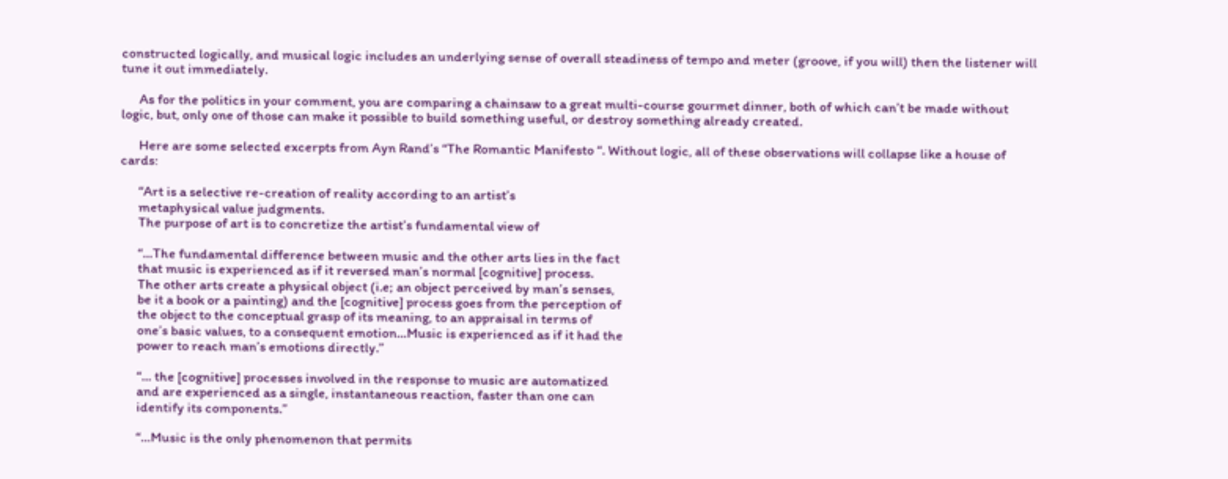constructed logically, and musical logic includes an underlying sense of overall steadiness of tempo and meter (groove, if you will) then the listener will tune it out immediately.

      As for the politics in your comment, you are comparing a chainsaw to a great multi-course gourmet dinner, both of which can’t be made without logic, but, only one of those can make it possible to build something useful, or destroy something already created.

      Here are some selected excerpts from Ayn Rand’s “The Romantic Manifesto “. Without logic, all of these observations will collapse like a house of cards:

      “Art is a selective re-creation of reality according to an artist’s
      metaphysical value judgments.
      The purpose of art is to concretize the artist’s fundamental view of

      “…The fundamental difference between music and the other arts lies in the fact
      that music is experienced as if it reversed man’s normal [cognitive] process.
      The other arts create a physical object (i.e; an object perceived by man’s senses,
      be it a book or a painting) and the [cognitive] process goes from the perception of
      the object to the conceptual grasp of its meaning, to an appraisal in terms of
      one’s basic values, to a consequent emotion…Music is experienced as if it had the
      power to reach man’s emotions directly.”

      “… the [cognitive] processes involved in the response to music are automatized
      and are experienced as a single, instantaneous reaction, faster than one can
      identify its components.”

      “…Music is the only phenomenon that permits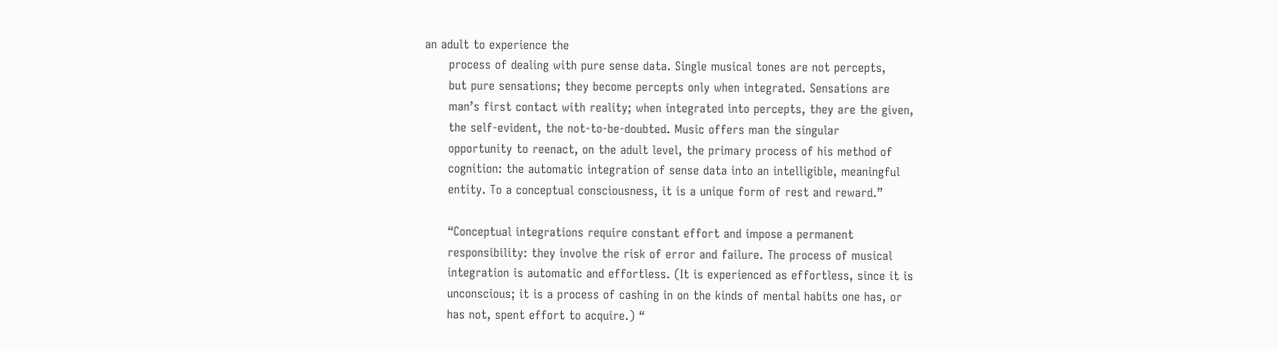an adult to experience the
      process of dealing with pure sense data. Single musical tones are not percepts,
      but pure sensations; they become percepts only when integrated. Sensations are
      man’s first contact with reality; when integrated into percepts, they are the given,
      the self-evident, the not-to-be-doubted. Music offers man the singular
      opportunity to reenact, on the adult level, the primary process of his method of
      cognition: the automatic integration of sense data into an intelligible, meaningful
      entity. To a conceptual consciousness, it is a unique form of rest and reward.”

      “Conceptual integrations require constant effort and impose a permanent
      responsibility: they involve the risk of error and failure. The process of musical
      integration is automatic and effortless. (It is experienced as effortless, since it is
      unconscious; it is a process of cashing in on the kinds of mental habits one has, or
      has not, spent effort to acquire.) “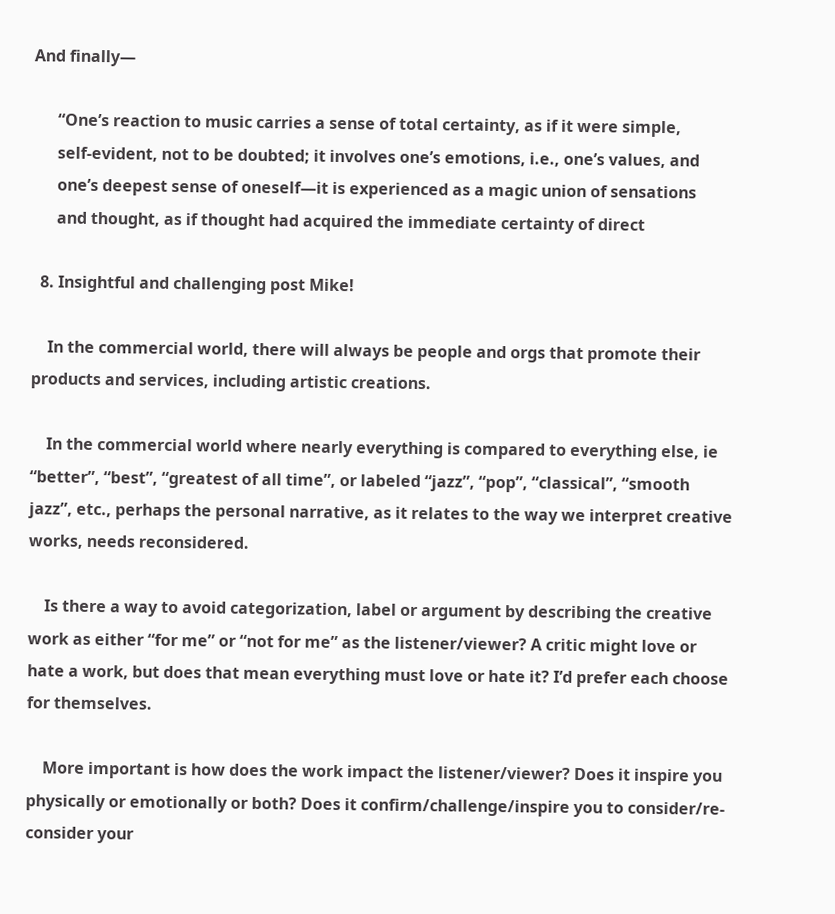And finally—

      “One’s reaction to music carries a sense of total certainty, as if it were simple,
      self-evident, not to be doubted; it involves one’s emotions, i.e., one’s values, and
      one’s deepest sense of oneself—it is experienced as a magic union of sensations
      and thought, as if thought had acquired the immediate certainty of direct

  8. Insightful and challenging post Mike!

    In the commercial world, there will always be people and orgs that promote their products and services, including artistic creations.

    In the commercial world where nearly everything is compared to everything else, ie “better”, “best”, “greatest of all time”, or labeled “jazz”, “pop”, “classical”, “smooth jazz”, etc., perhaps the personal narrative, as it relates to the way we interpret creative works, needs reconsidered.

    Is there a way to avoid categorization, label or argument by describing the creative work as either “for me” or “not for me” as the listener/viewer? A critic might love or hate a work, but does that mean everything must love or hate it? I’d prefer each choose for themselves.

    More important is how does the work impact the listener/viewer? Does it inspire you physically or emotionally or both? Does it confirm/challenge/inspire you to consider/re-consider your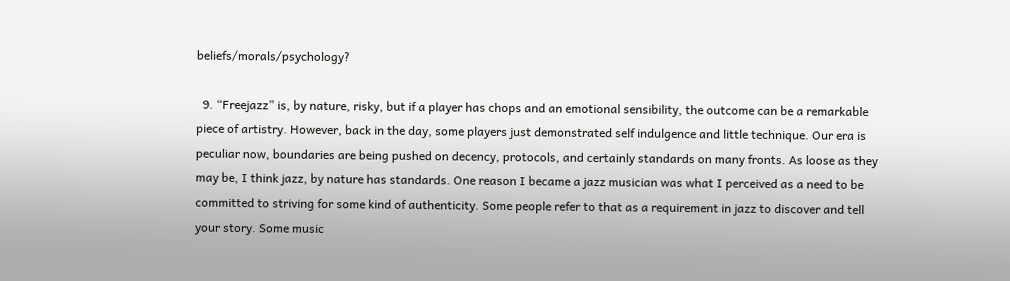beliefs/morals/psychology?

  9. “Freejazz” is, by nature, risky, but if a player has chops and an emotional sensibility, the outcome can be a remarkable piece of artistry. However, back in the day, some players just demonstrated self indulgence and little technique. Our era is peculiar now, boundaries are being pushed on decency, protocols, and certainly standards on many fronts. As loose as they may be, I think jazz, by nature has standards. One reason I became a jazz musician was what I perceived as a need to be committed to striving for some kind of authenticity. Some people refer to that as a requirement in jazz to discover and tell your story. Some music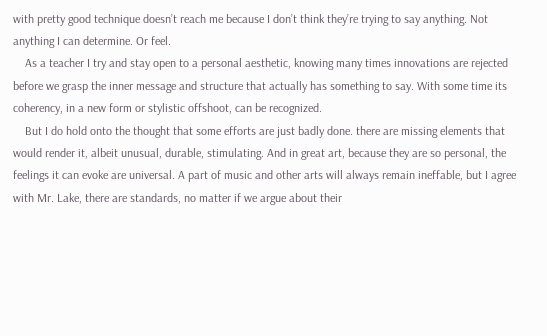with pretty good technique doesn’t reach me because I don’t think they’re trying to say anything. Not anything I can determine. Or feel.
    As a teacher I try and stay open to a personal aesthetic, knowing many times innovations are rejected before we grasp the inner message and structure that actually has something to say. With some time its coherency, in a new form or stylistic offshoot, can be recognized.
    But I do hold onto the thought that some efforts are just badly done. there are missing elements that would render it, albeit unusual, durable, stimulating. And in great art, because they are so personal, the feelings it can evoke are universal. A part of music and other arts will always remain ineffable, but I agree with Mr. Lake, there are standards, no matter if we argue about their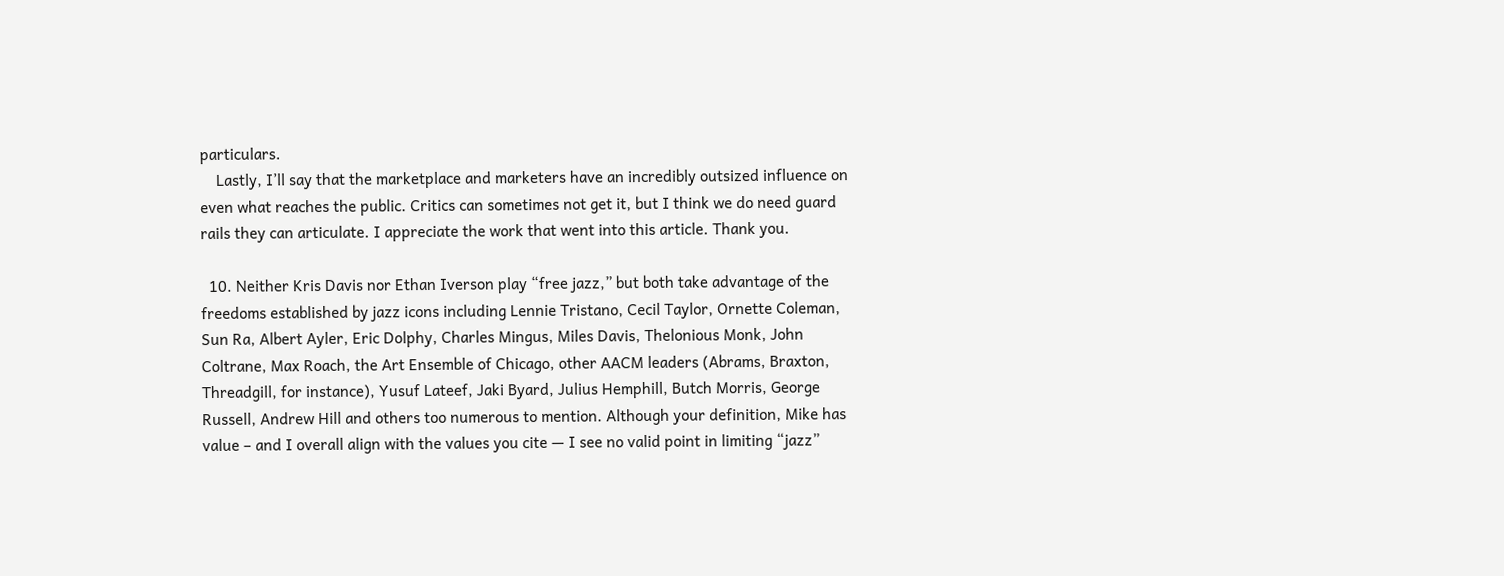particulars.
    Lastly, I’ll say that the marketplace and marketers have an incredibly outsized influence on even what reaches the public. Critics can sometimes not get it, but I think we do need guard rails they can articulate. I appreciate the work that went into this article. Thank you.

  10. Neither Kris Davis nor Ethan Iverson play “free jazz,” but both take advantage of the freedoms established by jazz icons including Lennie Tristano, Cecil Taylor, Ornette Coleman, Sun Ra, Albert Ayler, Eric Dolphy, Charles Mingus, Miles Davis, Thelonious Monk, John Coltrane, Max Roach, the Art Ensemble of Chicago, other AACM leaders (Abrams, Braxton, Threadgill, for instance), Yusuf Lateef, Jaki Byard, Julius Hemphill, Butch Morris, George Russell, Andrew Hill and others too numerous to mention. Although your definition, Mike has value – and I overall align with the values you cite — I see no valid point in limiting “jazz”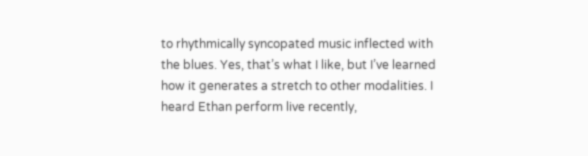to rhythmically syncopated music inflected with the blues. Yes, that’s what I like, but I’ve learned how it generates a stretch to other modalities. I heard Ethan perform live recently,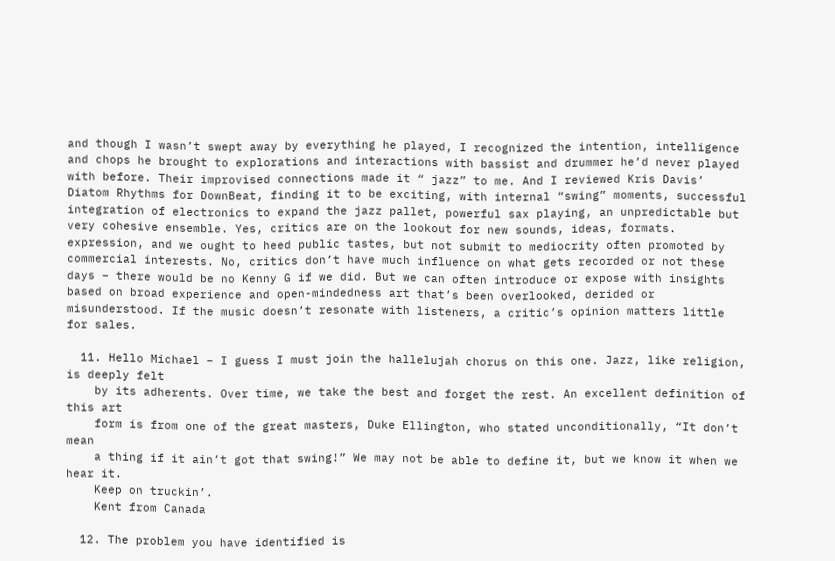and though I wasn’t swept away by everything he played, I recognized the intention, intelligence and chops he brought to explorations and interactions with bassist and drummer he’d never played with before. Their improvised connections made it “ jazz” to me. And I reviewed Kris Davis’ Diatom Rhythms for DownBeat, finding it to be exciting, with internal “swing” moments, successful integration of electronics to expand the jazz pallet, powerful sax playing, an unpredictable but very cohesive ensemble. Yes, critics are on the lookout for new sounds, ideas, formats. expression, and we ought to heed public tastes, but not submit to mediocrity often promoted by commercial interests. No, critics don’t have much influence on what gets recorded or not these days – there would be no Kenny G if we did. But we can often introduce or expose with insights based on broad experience and open-mindedness art that’s been overlooked, derided or misunderstood. If the music doesn’t resonate with listeners, a critic’s opinion matters little for sales.

  11. Hello Michael – I guess I must join the hallelujah chorus on this one. Jazz, like religion, is deeply felt
    by its adherents. Over time, we take the best and forget the rest. An excellent definition of this art
    form is from one of the great masters, Duke Ellington, who stated unconditionally, “It don’t mean
    a thing if it ain’t got that swing!” We may not be able to define it, but we know it when we hear it.
    Keep on truckin’.
    Kent from Canada

  12. The problem you have identified is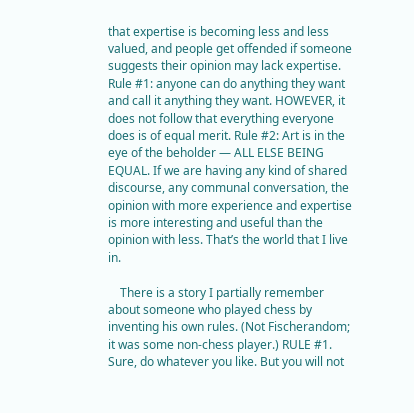that expertise is becoming less and less valued, and people get offended if someone suggests their opinion may lack expertise. Rule #1: anyone can do anything they want and call it anything they want. HOWEVER, it does not follow that everything everyone does is of equal merit. Rule #2: Art is in the eye of the beholder — ALL ELSE BEING EQUAL. If we are having any kind of shared discourse, any communal conversation, the opinion with more experience and expertise is more interesting and useful than the opinion with less. That’s the world that I live in.

    There is a story I partially remember about someone who played chess by inventing his own rules. (Not Fischerandom; it was some non-chess player.) RULE #1. Sure, do whatever you like. But you will not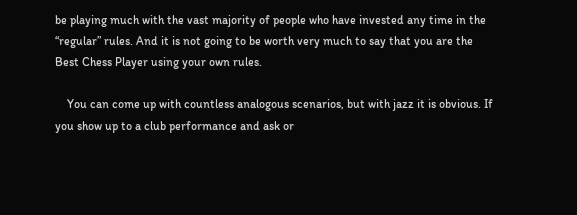be playing much with the vast majority of people who have invested any time in the “regular” rules. And it is not going to be worth very much to say that you are the Best Chess Player using your own rules.

    You can come up with countless analogous scenarios, but with jazz it is obvious. If you show up to a club performance and ask or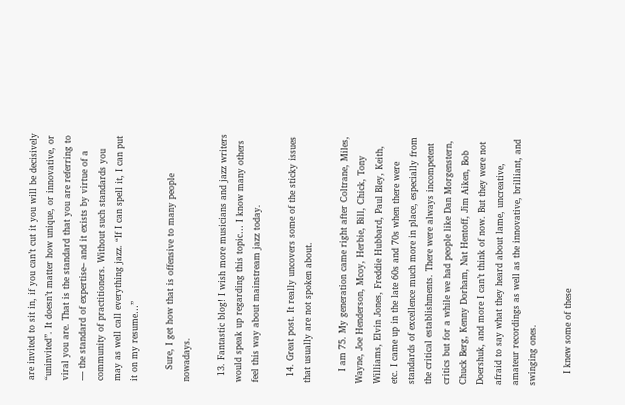are invited to sit in, if you can’t cut it you will be decisively “uninvited”. It doesn’t matter how unique, or innovative, or viral you are. That is the standard that you are referring to — the standard of expertise– and it exists by virtue of a community of practitioners. Without such standards you may as well call everything jazz. “If I can spell it, I can put it on my resume…”

    Sure, I get how that is offensive to many people nowadays.

  13. Fantastic blog! I wish more musicians and jazz writers would speak up regarding this topic… I know many others feel this way about mainstream jazz today.

  14. Great post. It really uncovers some of the sticky issues that usually are not spoken about.

    I am 75. My generation came right after Coltrane, Miles, Wayne, Joe Henderson, Mcoy, Herbie, Bill, Chick, Tony Williams, Elvin Jones, Freddie Hubbard, Paul Bley, Keith, etc. I came up in the late 60s and 70s when there were standards of excellence much more in place, especially from the critical establishments. There were always incompetent critics but for a while we had people like Dan Morgenstern, Chuck Berg, Kenny Dorham, Nat Hentoff, Jim Aiken, Bob Doershuk, and more I can’t think of now. But they were not afraid to say what they heard about lame, uncreative, amateur recordings as well as the innovative, brilliant, and swinging ones.

    I knew some of these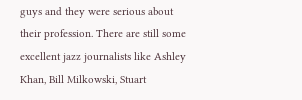guys and they were serious about their profession. There are still some excellent jazz journalists like Ashley Khan, Bill Milkowski, Stuart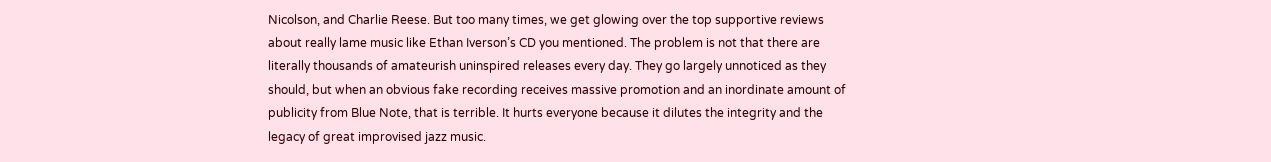Nicolson, and Charlie Reese. But too many times, we get glowing over the top supportive reviews about really lame music like Ethan Iverson’s CD you mentioned. The problem is not that there are literally thousands of amateurish uninspired releases every day. They go largely unnoticed as they should, but when an obvious fake recording receives massive promotion and an inordinate amount of publicity from Blue Note, that is terrible. It hurts everyone because it dilutes the integrity and the legacy of great improvised jazz music.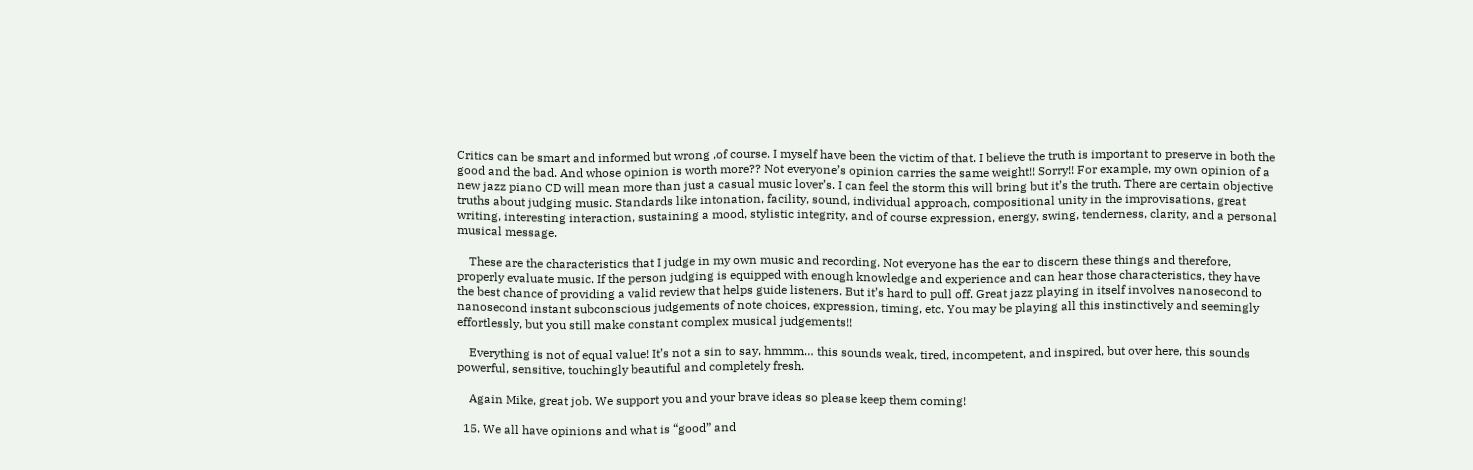Critics can be smart and informed but wrong ,of course. I myself have been the victim of that. I believe the truth is important to preserve in both the good and the bad. And whose opinion is worth more?? Not everyone’s opinion carries the same weight!! Sorry!! For example, my own opinion of a new jazz piano CD will mean more than just a casual music lover’s. I can feel the storm this will bring but it’s the truth. There are certain objective truths about judging music. Standards like intonation, facility, sound, individual approach, compositional unity in the improvisations, great writing, interesting interaction, sustaining a mood, stylistic integrity, and of course expression, energy, swing, tenderness, clarity, and a personal musical message.

    These are the characteristics that I judge in my own music and recording. Not everyone has the ear to discern these things and therefore, properly evaluate music. If the person judging is equipped with enough knowledge and experience and can hear those characteristics, they have the best chance of providing a valid review that helps guide listeners. But it’s hard to pull off. Great jazz playing in itself involves nanosecond to nanosecond instant subconscious judgements of note choices, expression, timing, etc. You may be playing all this instinctively and seemingly effortlessly, but you still make constant complex musical judgements!!

    Everything is not of equal value! It’s not a sin to say, hmmm… this sounds weak, tired, incompetent, and inspired, but over here, this sounds powerful, sensitive, touchingly beautiful and completely fresh.

    Again Mike, great job. We support you and your brave ideas so please keep them coming!

  15. We all have opinions and what is “good” and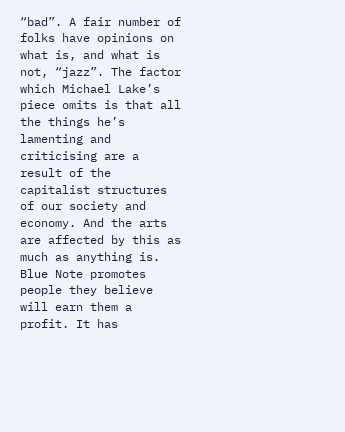“bad”. A fair number of folks have opinions on what is, and what is not, “jazz”. The factor which Michael Lake’s piece omits is that all the things he’s lamenting and criticising are a result of the capitalist structures of our society and economy. And the arts are affected by this as much as anything is. Blue Note promotes people they believe will earn them a profit. It has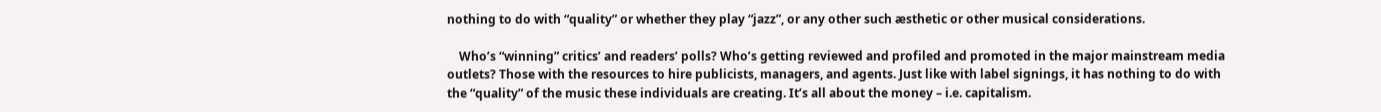nothing to do with “quality” or whether they play “jazz”, or any other such æsthetic or other musical considerations.

    Who’s “winning” critics’ and readers’ polls? Who’s getting reviewed and profiled and promoted in the major mainstream media outlets? Those with the resources to hire publicists, managers, and agents. Just like with label signings, it has nothing to do with the “quality” of the music these individuals are creating. It’s all about the money – i.e. capitalism.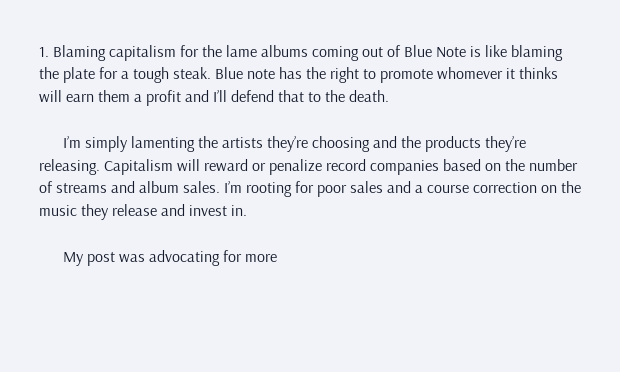1. Blaming capitalism for the lame albums coming out of Blue Note is like blaming the plate for a tough steak. Blue note has the right to promote whomever it thinks will earn them a profit and I’ll defend that to the death.

      I’m simply lamenting the artists they’re choosing and the products they’re releasing. Capitalism will reward or penalize record companies based on the number of streams and album sales. I’m rooting for poor sales and a course correction on the music they release and invest in.

      My post was advocating for more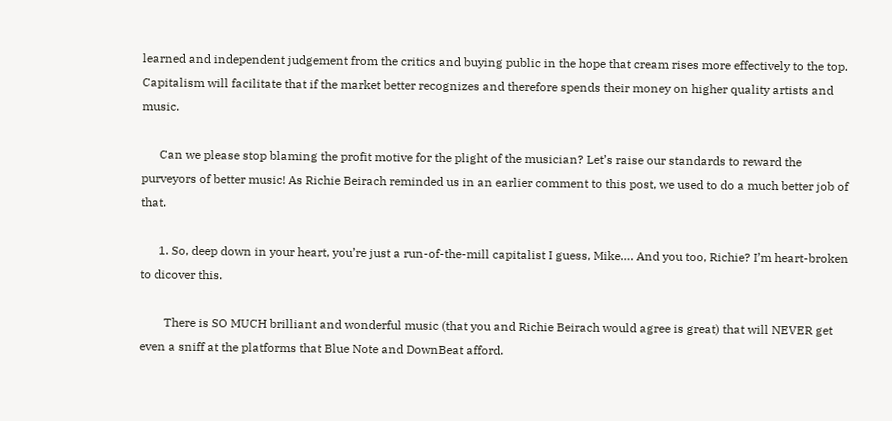learned and independent judgement from the critics and buying public in the hope that cream rises more effectively to the top. Capitalism will facilitate that if the market better recognizes and therefore spends their money on higher quality artists and music.

      Can we please stop blaming the profit motive for the plight of the musician? Let’s raise our standards to reward the purveyors of better music! As Richie Beirach reminded us in an earlier comment to this post, we used to do a much better job of that.

      1. So, deep down in your heart, you’re just a run-of-the-mill capitalist I guess, Mike…. And you too, Richie? I’m heart-broken to dicover this.

        There is SO MUCH brilliant and wonderful music (that you and Richie Beirach would agree is great) that will NEVER get even a sniff at the platforms that Blue Note and DownBeat afford.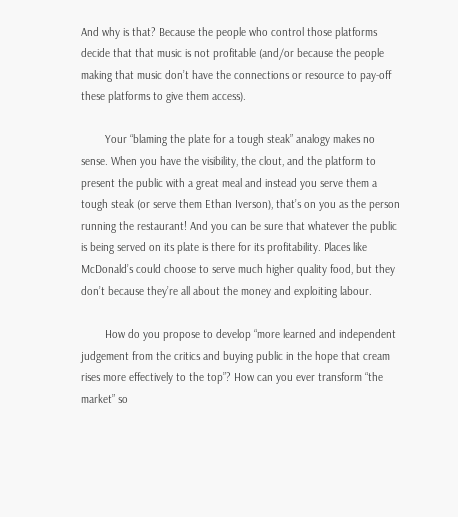And why is that? Because the people who control those platforms decide that that music is not profitable (and/or because the people making that music don’t have the connections or resource to pay-off these platforms to give them access).

        Your “blaming the plate for a tough steak” analogy makes no sense. When you have the visibility, the clout, and the platform to present the public with a great meal and instead you serve them a tough steak (or serve them Ethan Iverson), that’s on you as the person running the restaurant! And you can be sure that whatever the public is being served on its plate is there for its profitability. Places like McDonald’s could choose to serve much higher quality food, but they don’t because they’re all about the money and exploiting labour.

        How do you propose to develop “more learned and independent judgement from the critics and buying public in the hope that cream rises more effectively to the top”? How can you ever transform “the market” so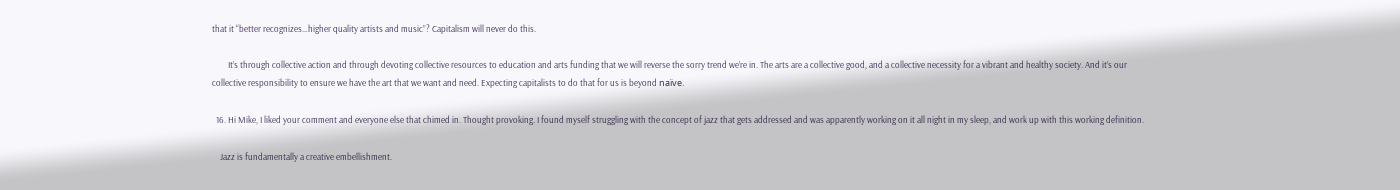that it “better recognizes…higher quality artists and music”? Capitalism will never do this.

        It’s through collective action and through devoting collective resources to education and arts funding that we will reverse the sorry trend we’re in. The arts are a collective good, and a collective necessity for a vibrant and healthy society. And it’s our collective responsibility to ensure we have the art that we want and need. Expecting capitalists to do that for us is beyond naïve.

  16. Hi Mike, I liked your comment and everyone else that chimed in. Thought provoking. I found myself struggling with the concept of jazz that gets addressed and was apparently working on it all night in my sleep, and work up with this working definition.

    Jazz is fundamentally a creative embellishment.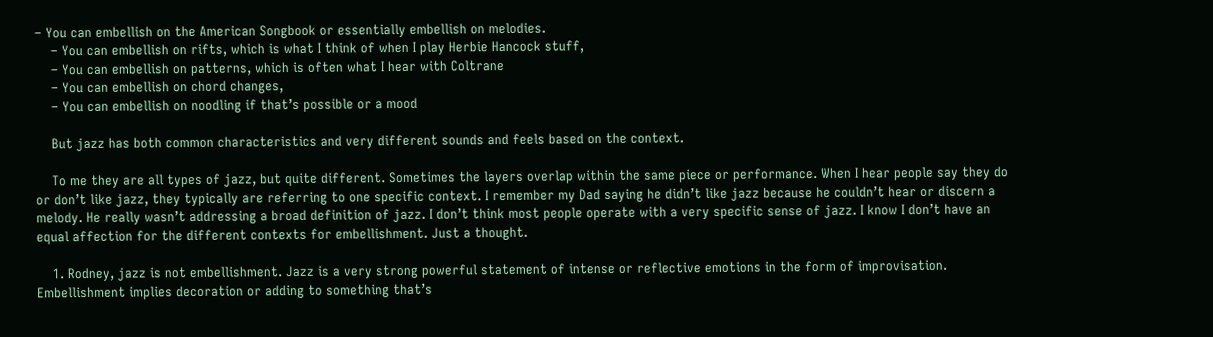– You can embellish on the American Songbook or essentially embellish on melodies.
    – You can embellish on rifts, which is what I think of when I play Herbie Hancock stuff,
    – You can embellish on patterns, which is often what I hear with Coltrane
    – You can embellish on chord changes,
    – You can embellish on noodling if that’s possible or a mood

    But jazz has both common characteristics and very different sounds and feels based on the context.

    To me they are all types of jazz, but quite different. Sometimes the layers overlap within the same piece or performance. When I hear people say they do or don’t like jazz, they typically are referring to one specific context. I remember my Dad saying he didn’t like jazz because he couldn’t hear or discern a melody. He really wasn’t addressing a broad definition of jazz. I don’t think most people operate with a very specific sense of jazz. I know I don’t have an equal affection for the different contexts for embellishment. Just a thought.

    1. Rodney, jazz is not embellishment. Jazz is a very strong powerful statement of intense or reflective emotions in the form of improvisation. Embellishment implies decoration or adding to something that’s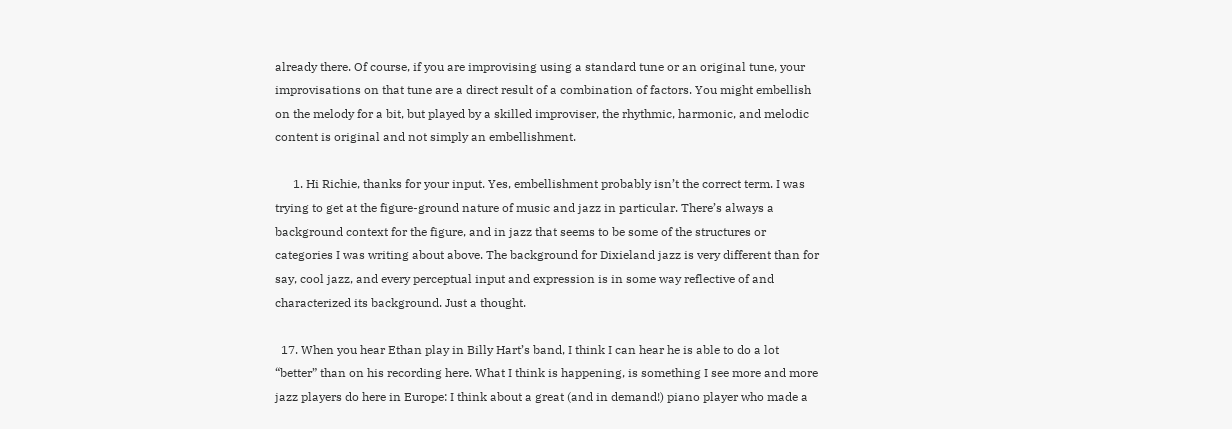already there. Of course, if you are improvising using a standard tune or an original tune, your improvisations on that tune are a direct result of a combination of factors. You might embellish on the melody for a bit, but played by a skilled improviser, the rhythmic, harmonic, and melodic content is original and not simply an embellishment.

      1. Hi Richie, thanks for your input. Yes, embellishment probably isn’t the correct term. I was trying to get at the figure-ground nature of music and jazz in particular. There’s always a background context for the figure, and in jazz that seems to be some of the structures or categories I was writing about above. The background for Dixieland jazz is very different than for say, cool jazz, and every perceptual input and expression is in some way reflective of and characterized its background. Just a thought.

  17. When you hear Ethan play in Billy Hart’s band, I think I can hear he is able to do a lot “better” than on his recording here. What I think is happening, is something I see more and more jazz players do here in Europe: I think about a great (and in demand!) piano player who made a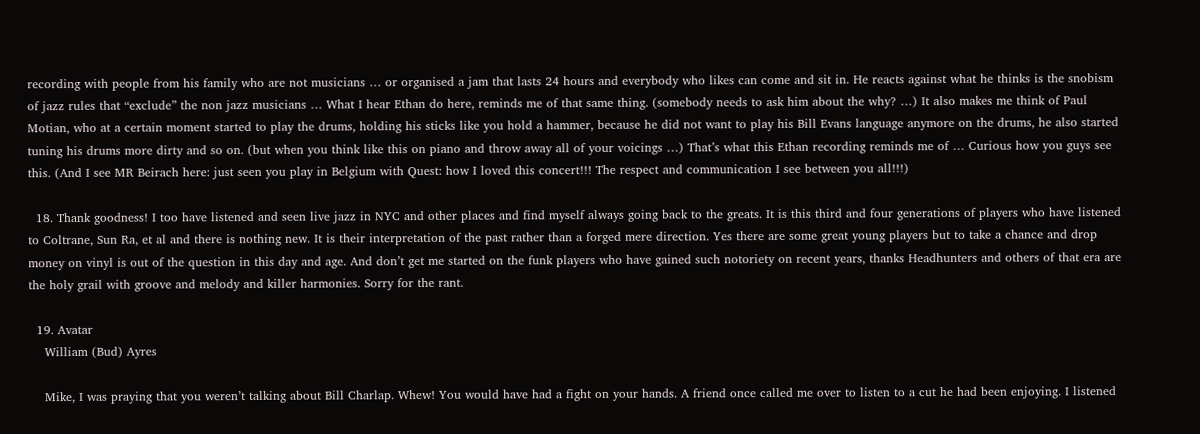recording with people from his family who are not musicians … or organised a jam that lasts 24 hours and everybody who likes can come and sit in. He reacts against what he thinks is the snobism of jazz rules that “exclude” the non jazz musicians … What I hear Ethan do here, reminds me of that same thing. (somebody needs to ask him about the why? …) It also makes me think of Paul Motian, who at a certain moment started to play the drums, holding his sticks like you hold a hammer, because he did not want to play his Bill Evans language anymore on the drums, he also started tuning his drums more dirty and so on. (but when you think like this on piano and throw away all of your voicings …) That’s what this Ethan recording reminds me of … Curious how you guys see this. (And I see MR Beirach here: just seen you play in Belgium with Quest: how I loved this concert!!! The respect and communication I see between you all!!!)

  18. Thank goodness! I too have listened and seen live jazz in NYC and other places and find myself always going back to the greats. It is this third and four generations of players who have listened to Coltrane, Sun Ra, et al and there is nothing new. It is their interpretation of the past rather than a forged mere direction. Yes there are some great young players but to take a chance and drop money on vinyl is out of the question in this day and age. And don’t get me started on the funk players who have gained such notoriety on recent years, thanks Headhunters and others of that era are the holy grail with groove and melody and killer harmonies. Sorry for the rant.

  19. Avatar
    William (Bud) Ayres

    Mike, I was praying that you weren’t talking about Bill Charlap. Whew! You would have had a fight on your hands. A friend once called me over to listen to a cut he had been enjoying. I listened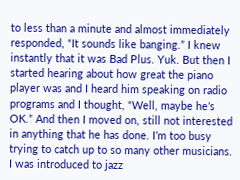to less than a minute and almost immediately responded, “It sounds like banging.” I knew instantly that it was Bad Plus. Yuk. But then I started hearing about how great the piano player was and I heard him speaking on radio programs and I thought, “Well, maybe he’s OK.” And then I moved on, still not interested in anything that he has done. I’m too busy trying to catch up to so many other musicians. I was introduced to jazz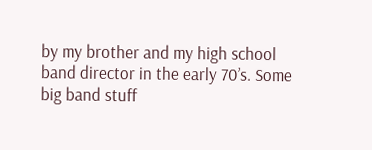by my brother and my high school band director in the early 70’s. Some big band stuff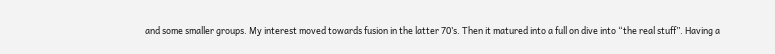and some smaller groups. My interest moved towards fusion in the latter 70’s. Then it matured into a full on dive into “the real stuff”. Having a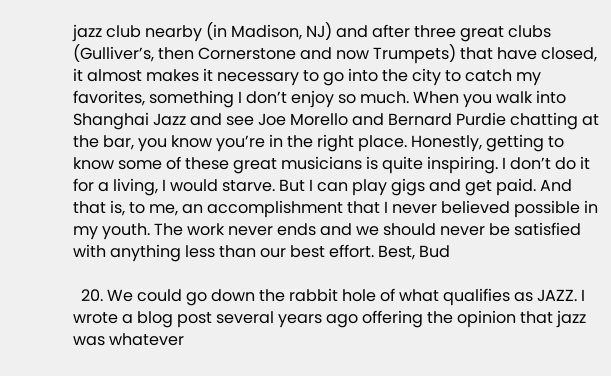jazz club nearby (in Madison, NJ) and after three great clubs (Gulliver’s, then Cornerstone and now Trumpets) that have closed, it almost makes it necessary to go into the city to catch my favorites, something I don’t enjoy so much. When you walk into Shanghai Jazz and see Joe Morello and Bernard Purdie chatting at the bar, you know you’re in the right place. Honestly, getting to know some of these great musicians is quite inspiring. I don’t do it for a living, I would starve. But I can play gigs and get paid. And that is, to me, an accomplishment that I never believed possible in my youth. The work never ends and we should never be satisfied with anything less than our best effort. Best, Bud

  20. We could go down the rabbit hole of what qualifies as JAZZ. I wrote a blog post several years ago offering the opinion that jazz was whatever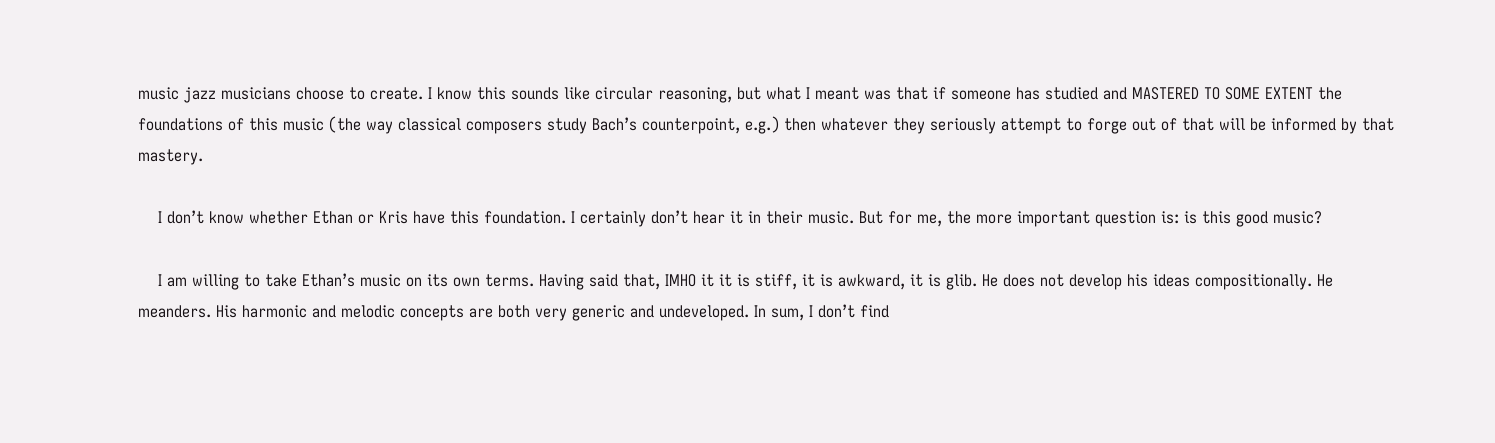music jazz musicians choose to create. I know this sounds like circular reasoning, but what I meant was that if someone has studied and MASTERED TO SOME EXTENT the foundations of this music (the way classical composers study Bach’s counterpoint, e.g.) then whatever they seriously attempt to forge out of that will be informed by that mastery.

    I don’t know whether Ethan or Kris have this foundation. I certainly don’t hear it in their music. But for me, the more important question is: is this good music?

    I am willing to take Ethan’s music on its own terms. Having said that, IMHO it it is stiff, it is awkward, it is glib. He does not develop his ideas compositionally. He meanders. His harmonic and melodic concepts are both very generic and undeveloped. In sum, I don’t find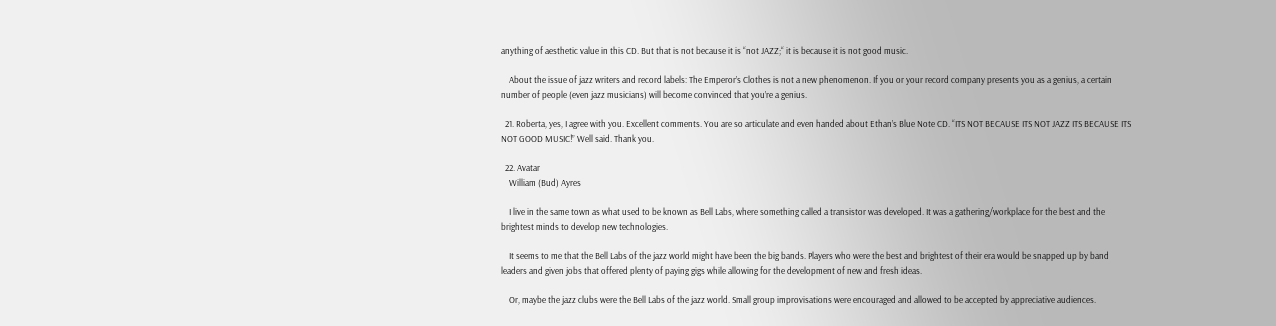anything of aesthetic value in this CD. But that is not because it is “not JAZZ;“ it is because it is not good music.

    About the issue of jazz writers and record labels: The Emperor’s Clothes is not a new phenomenon. If you or your record company presents you as a genius, a certain number of people (even jazz musicians) will become convinced that you’re a genius.

  21. Roberta, yes, I agree with you. Excellent comments. You are so articulate and even handed about Ethan’s Blue Note CD. “ITS NOT BECAUSE ITS NOT JAZZ ITS BECAUSE ITS NOT GOOD MUSIC!” Well said. Thank you.

  22. Avatar
    William (Bud) Ayres

    I live in the same town as what used to be known as Bell Labs, where something called a transistor was developed. It was a gathering/workplace for the best and the brightest minds to develop new technologies.

    It seems to me that the Bell Labs of the jazz world might have been the big bands. Players who were the best and brightest of their era would be snapped up by band leaders and given jobs that offered plenty of paying gigs while allowing for the development of new and fresh ideas.

    Or, maybe the jazz clubs were the Bell Labs of the jazz world. Small group improvisations were encouraged and allowed to be accepted by appreciative audiences.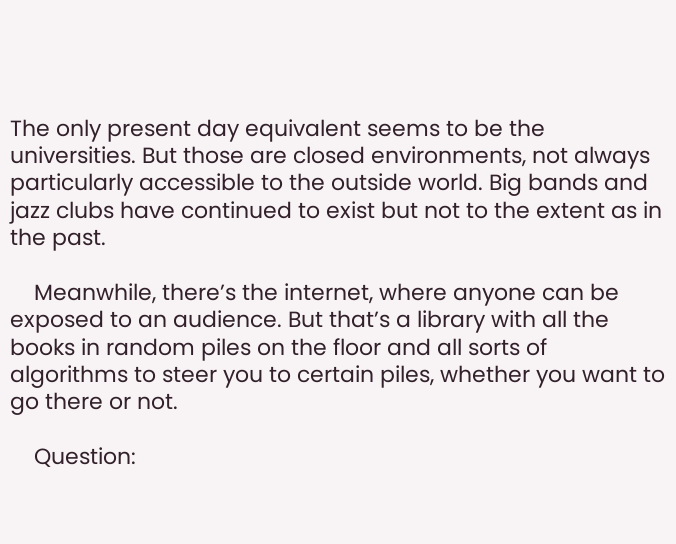The only present day equivalent seems to be the universities. But those are closed environments, not always particularly accessible to the outside world. Big bands and jazz clubs have continued to exist but not to the extent as in the past.

    Meanwhile, there’s the internet, where anyone can be exposed to an audience. But that’s a library with all the books in random piles on the floor and all sorts of algorithms to steer you to certain piles, whether you want to go there or not.

    Question: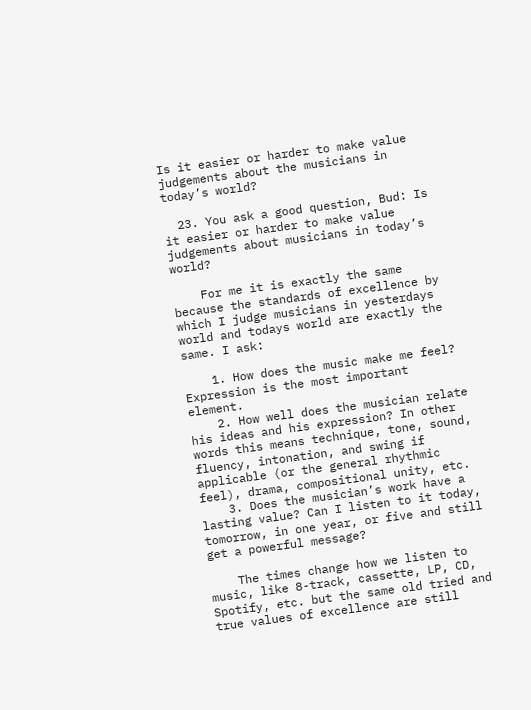Is it easier or harder to make value judgements about the musicians in today’s world?

  23. You ask a good question, Bud: Is it easier or harder to make value judgements about musicians in today’s world?

    For me it is exactly the same because the standards of excellence by which I judge musicians in yesterdays world and todays world are exactly the same. I ask:

    1. How does the music make me feel? Expression is the most important element.
    2. How well does the musician relate his ideas and his expression? In other words this means technique, tone, sound, fluency, intonation, and swing if applicable (or the general rhythmic feel), drama, compositional unity, etc.
    3. Does the musician’s work have a lasting value? Can I listen to it today, tomorrow, in one year, or five and still get a powerful message?

    The times change how we listen to music, like 8-track, cassette, LP, CD, Spotify, etc. but the same old tried and true values of excellence are still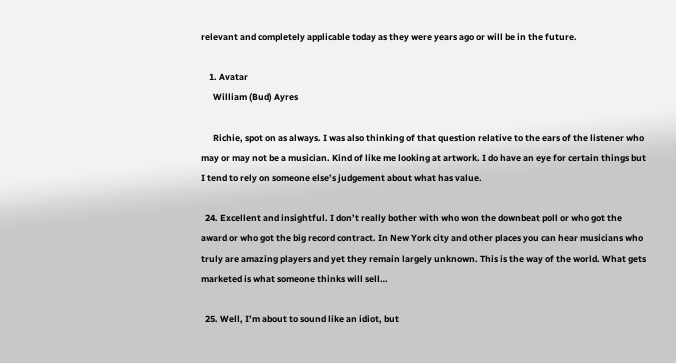relevant and completely applicable today as they were years ago or will be in the future.

    1. Avatar
      William (Bud) Ayres

      Richie, spot on as always. I was also thinking of that question relative to the ears of the listener who may or may not be a musician. Kind of like me looking at artwork. I do have an eye for certain things but I tend to rely on someone else’s judgement about what has value.

  24. Excellent and insightful. I don’t really bother with who won the downbeat poll or who got the award or who got the big record contract. In New York city and other places you can hear musicians who truly are amazing players and yet they remain largely unknown. This is the way of the world. What gets marketed is what someone thinks will sell…

  25. Well, I’m about to sound like an idiot, but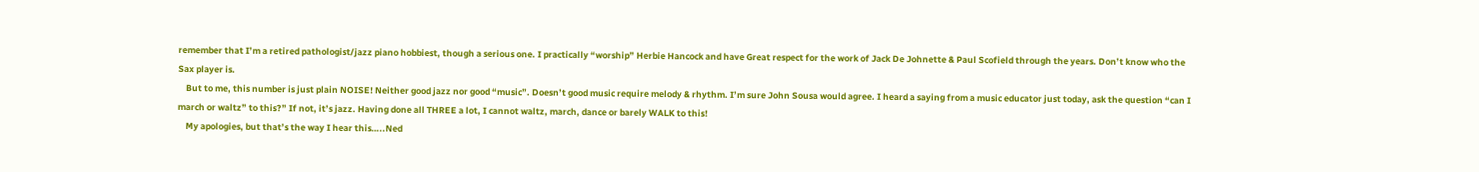remember that I’m a retired pathologist/jazz piano hobbiest, though a serious one. I practically “worship” Herbie Hancock and have Great respect for the work of Jack De Johnette & Paul Scofield through the years. Don’t know who the Sax player is.
    But to me, this number is just plain NOISE! Neither good jazz nor good “music”. Doesn’t good music require melody & rhythm. I’m sure John Sousa would agree. I heard a saying from a music educator just today, ask the question “can I march or waltz” to this?” If not, it’s jazz. Having done all THREE a lot, I cannot waltz, march, dance or barely WALK to this!
    My apologies, but that’s the way I hear this…..Ned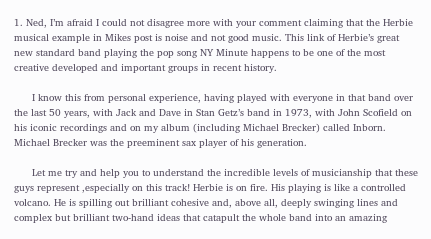1. Ned, I’m afraid I could not disagree more with your comment claiming that the Herbie musical example in Mikes post is noise and not good music. This link of Herbie’s great new standard band playing the pop song NY Minute happens to be one of the most creative developed and important groups in recent history.

      I know this from personal experience, having played with everyone in that band over the last 50 years, with Jack and Dave in Stan Getz’s band in 1973, with John Scofield on his iconic recordings and on my album (including Michael Brecker) called Inborn. Michael Brecker was the preeminent sax player of his generation.

      Let me try and help you to understand the incredible levels of musicianship that these guys represent ,especially on this track! Herbie is on fire. His playing is like a controlled volcano. He is spilling out brilliant cohesive and, above all, deeply swinging lines and complex but brilliant two-hand ideas that catapult the whole band into an amazing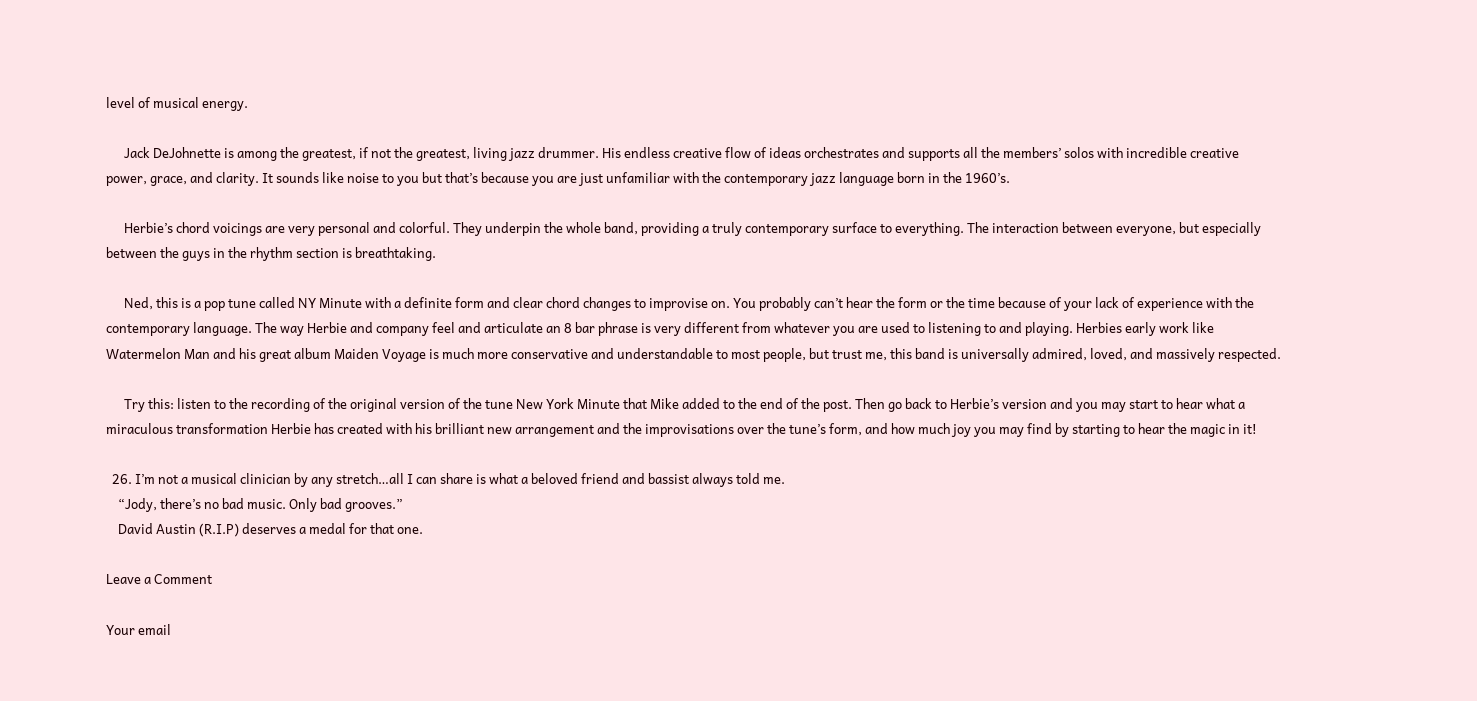level of musical energy.

      Jack DeJohnette is among the greatest, if not the greatest, living jazz drummer. His endless creative flow of ideas orchestrates and supports all the members’ solos with incredible creative power, grace, and clarity. It sounds like noise to you but that’s because you are just unfamiliar with the contemporary jazz language born in the 1960’s.

      Herbie’s chord voicings are very personal and colorful. They underpin the whole band, providing a truly contemporary surface to everything. The interaction between everyone, but especially between the guys in the rhythm section is breathtaking.

      Ned, this is a pop tune called NY Minute with a definite form and clear chord changes to improvise on. You probably can’t hear the form or the time because of your lack of experience with the contemporary language. The way Herbie and company feel and articulate an 8 bar phrase is very different from whatever you are used to listening to and playing. Herbies early work like Watermelon Man and his great album Maiden Voyage is much more conservative and understandable to most people, but trust me, this band is universally admired, loved, and massively respected.

      Try this: listen to the recording of the original version of the tune New York Minute that Mike added to the end of the post. Then go back to Herbie’s version and you may start to hear what a miraculous transformation Herbie has created with his brilliant new arrangement and the improvisations over the tune’s form, and how much joy you may find by starting to hear the magic in it!

  26. I’m not a musical clinician by any stretch…all I can share is what a beloved friend and bassist always told me.
    “Jody, there’s no bad music. Only bad grooves.”
    David Austin (R.I.P) deserves a medal for that one.

Leave a Comment

Your email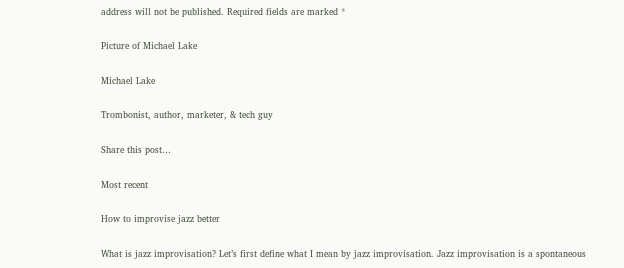address will not be published. Required fields are marked *

Picture of Michael Lake

Michael Lake

Trombonist, author, marketer, & tech guy

Share this post…

Most recent

How to improvise jazz better

What is jazz improvisation? Let’s first define what I mean by jazz improvisation. Jazz improvisation is a spontaneous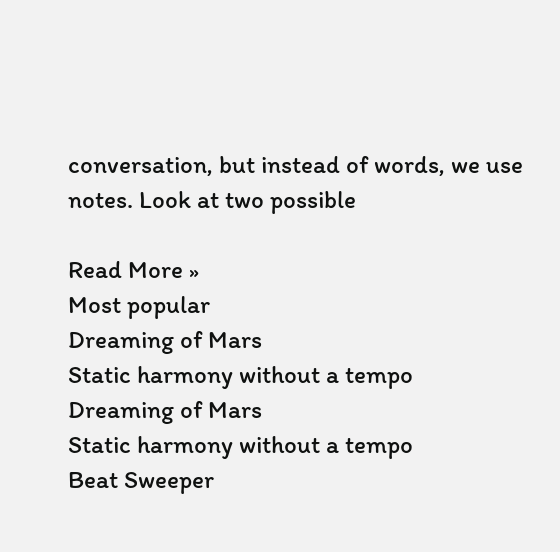conversation, but instead of words, we use notes. Look at two possible

Read More »
Most popular
Dreaming of Mars
Static harmony without a tempo
Dreaming of Mars
Static harmony without a tempo
Beat Sweeper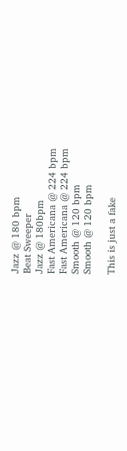Jazz @ 180 bpm
Beat Sweeper
Jazz @ 180bpm
Fast Americana @ 224 bpm
Fast Americana @ 224 bpm
Smooth @ 120 bpm
Smooth @ 120 bpm

This is just a fake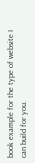book example for the type of website I can build for you.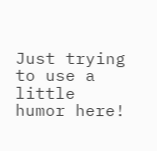Just trying to use a little humor here!